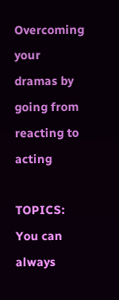Overcoming your dramas by going from reacting to acting

TOPICS: You can always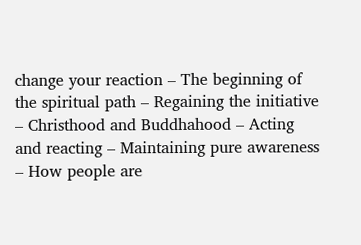change your reaction – The beginning of the spiritual path – Regaining the initiative – Christhood and Buddhahood – Acting and reacting – Maintaining pure awareness – How people are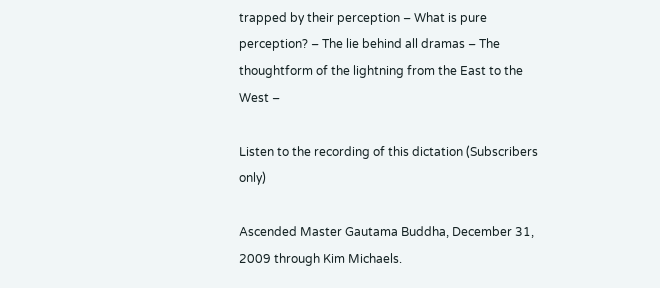trapped by their perception – What is pure perception? – The lie behind all dramas – The thoughtform of the lightning from the East to the West –

Listen to the recording of this dictation (Subscribers only)

Ascended Master Gautama Buddha, December 31, 2009 through Kim Michaels.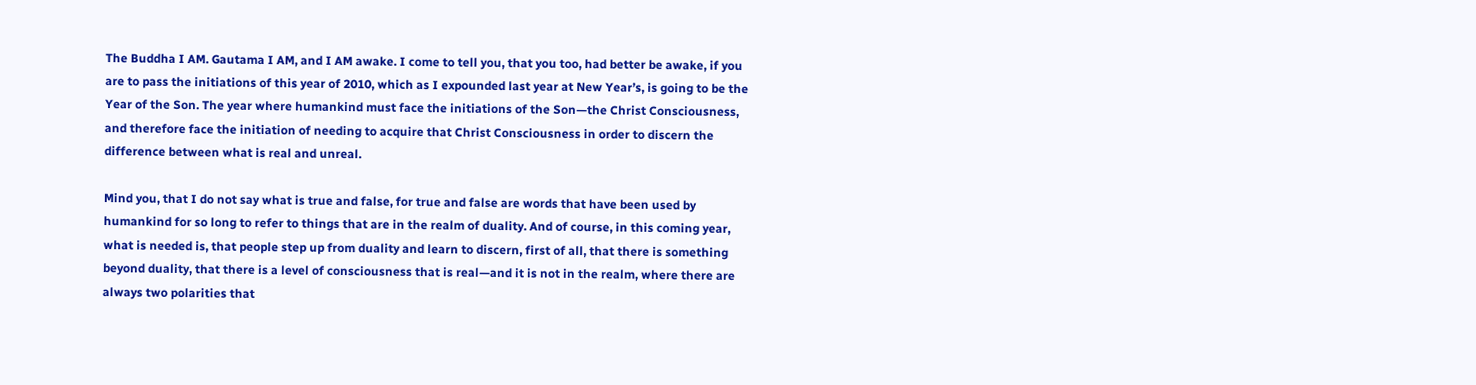The Buddha I AM. Gautama I AM, and I AM awake. I come to tell you, that you too, had better be awake, if you are to pass the initiations of this year of 2010, which as I expounded last year at New Year’s, is going to be the Year of the Son. The year where humankind must face the initiations of the Son—the Christ Consciousness, and therefore face the initiation of needing to acquire that Christ Consciousness in order to discern the difference between what is real and unreal.

Mind you, that I do not say what is true and false, for true and false are words that have been used by humankind for so long to refer to things that are in the realm of duality. And of course, in this coming year, what is needed is, that people step up from duality and learn to discern, first of all, that there is something beyond duality, that there is a level of consciousness that is real—and it is not in the realm, where there are always two polarities that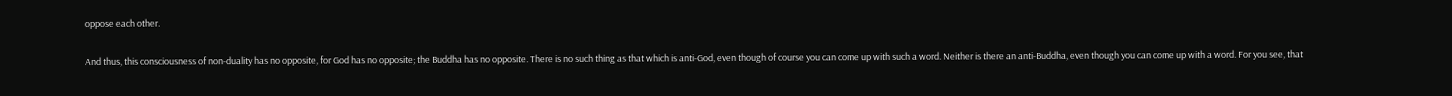oppose each other.

And thus, this consciousness of non-duality has no opposite, for God has no opposite; the Buddha has no opposite. There is no such thing as that which is anti-God, even though of course you can come up with such a word. Neither is there an anti-Buddha, even though you can come up with a word. For you see, that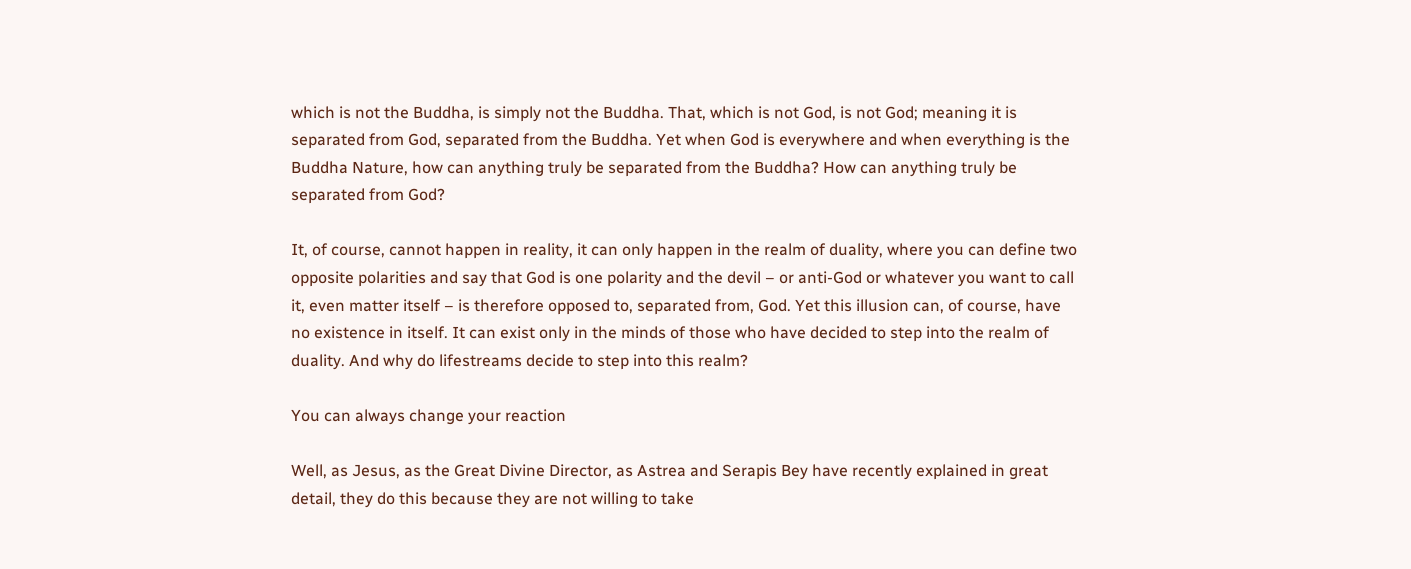which is not the Buddha, is simply not the Buddha. That, which is not God, is not God; meaning it is separated from God, separated from the Buddha. Yet when God is everywhere and when everything is the Buddha Nature, how can anything truly be separated from the Buddha? How can anything truly be separated from God?

It, of course, cannot happen in reality, it can only happen in the realm of duality, where you can define two opposite polarities and say that God is one polarity and the devil – or anti-God or whatever you want to call it, even matter itself – is therefore opposed to, separated from, God. Yet this illusion can, of course, have no existence in itself. It can exist only in the minds of those who have decided to step into the realm of duality. And why do lifestreams decide to step into this realm?

You can always change your reaction

Well, as Jesus, as the Great Divine Director, as Astrea and Serapis Bey have recently explained in great detail, they do this because they are not willing to take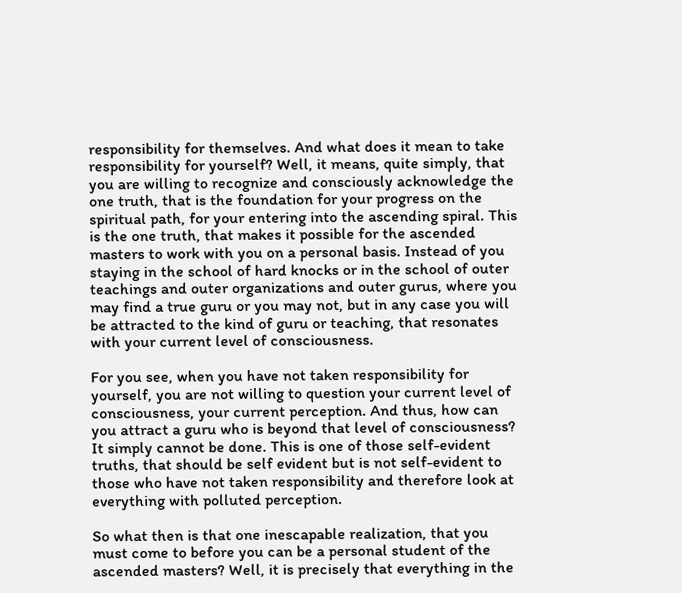responsibility for themselves. And what does it mean to take responsibility for yourself? Well, it means, quite simply, that you are willing to recognize and consciously acknowledge the one truth, that is the foundation for your progress on the spiritual path, for your entering into the ascending spiral. This is the one truth, that makes it possible for the ascended masters to work with you on a personal basis. Instead of you staying in the school of hard knocks or in the school of outer teachings and outer organizations and outer gurus, where you may find a true guru or you may not, but in any case you will be attracted to the kind of guru or teaching, that resonates with your current level of consciousness.

For you see, when you have not taken responsibility for yourself, you are not willing to question your current level of consciousness, your current perception. And thus, how can you attract a guru who is beyond that level of consciousness? It simply cannot be done. This is one of those self-evident truths, that should be self evident but is not self-evident to those who have not taken responsibility and therefore look at everything with polluted perception.

So what then is that one inescapable realization, that you must come to before you can be a personal student of the ascended masters? Well, it is precisely that everything in the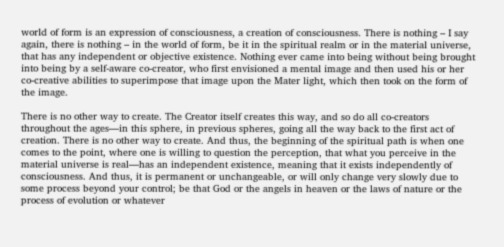world of form is an expression of consciousness, a creation of consciousness. There is nothing – I say again, there is nothing – in the world of form, be it in the spiritual realm or in the material universe, that has any independent or objective existence. Nothing ever came into being without being brought into being by a self-aware co-creator, who first envisioned a mental image and then used his or her co-creative abilities to superimpose that image upon the Mater light, which then took on the form of the image.

There is no other way to create. The Creator itself creates this way, and so do all co-creators throughout the ages—in this sphere, in previous spheres, going all the way back to the first act of creation. There is no other way to create. And thus, the beginning of the spiritual path is when one comes to the point, where one is willing to question the perception, that what you perceive in the material universe is real—has an independent existence, meaning that it exists independently of consciousness. And thus, it is permanent or unchangeable, or will only change very slowly due to some process beyond your control; be that God or the angels in heaven or the laws of nature or the process of evolution or whatever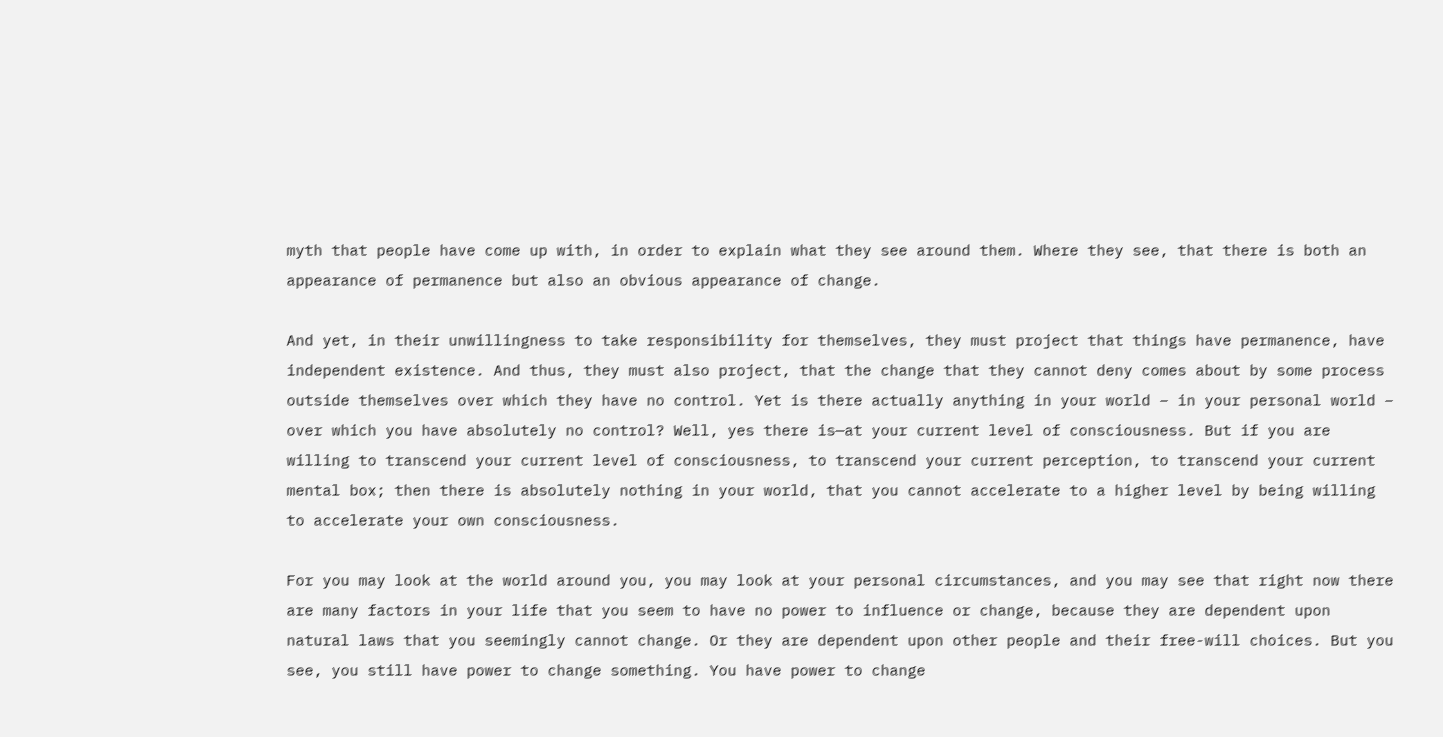myth that people have come up with, in order to explain what they see around them. Where they see, that there is both an appearance of permanence but also an obvious appearance of change.

And yet, in their unwillingness to take responsibility for themselves, they must project that things have permanence, have independent existence. And thus, they must also project, that the change that they cannot deny comes about by some process outside themselves over which they have no control. Yet is there actually anything in your world – in your personal world – over which you have absolutely no control? Well, yes there is—at your current level of consciousness. But if you are willing to transcend your current level of consciousness, to transcend your current perception, to transcend your current mental box; then there is absolutely nothing in your world, that you cannot accelerate to a higher level by being willing to accelerate your own consciousness.

For you may look at the world around you, you may look at your personal circumstances, and you may see that right now there are many factors in your life that you seem to have no power to influence or change, because they are dependent upon natural laws that you seemingly cannot change. Or they are dependent upon other people and their free-will choices. But you see, you still have power to change something. You have power to change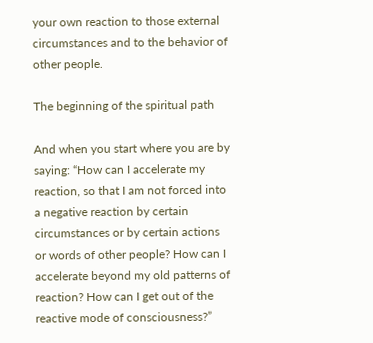your own reaction to those external circumstances and to the behavior of other people.

The beginning of the spiritual path

And when you start where you are by saying: “How can I accelerate my reaction, so that I am not forced into a negative reaction by certain circumstances or by certain actions or words of other people? How can I accelerate beyond my old patterns of reaction? How can I get out of the reactive mode of consciousness?”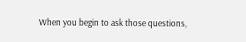When you begin to ask those questions,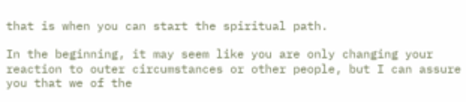that is when you can start the spiritual path.

In the beginning, it may seem like you are only changing your reaction to outer circumstances or other people, but I can assure you that we of the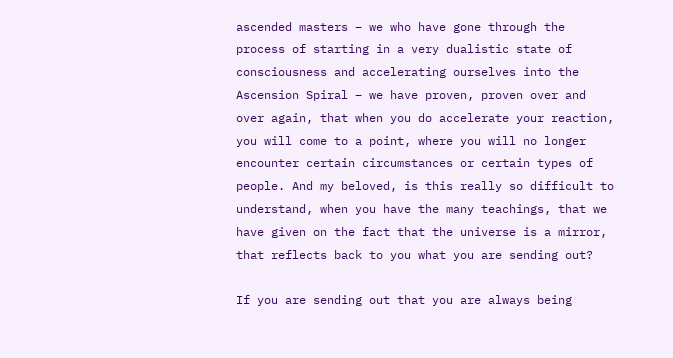ascended masters – we who have gone through the process of starting in a very dualistic state of consciousness and accelerating ourselves into the Ascension Spiral – we have proven, proven over and over again, that when you do accelerate your reaction, you will come to a point, where you will no longer encounter certain circumstances or certain types of people. And my beloved, is this really so difficult to understand, when you have the many teachings, that we have given on the fact that the universe is a mirror, that reflects back to you what you are sending out?

If you are sending out that you are always being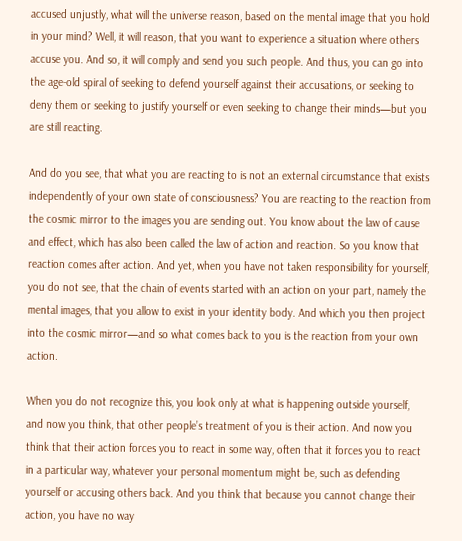accused unjustly, what will the universe reason, based on the mental image that you hold in your mind? Well, it will reason, that you want to experience a situation where others accuse you. And so, it will comply and send you such people. And thus, you can go into the age-old spiral of seeking to defend yourself against their accusations, or seeking to deny them or seeking to justify yourself or even seeking to change their minds—but you are still reacting.

And do you see, that what you are reacting to is not an external circumstance that exists independently of your own state of consciousness? You are reacting to the reaction from the cosmic mirror to the images you are sending out. You know about the law of cause and effect, which has also been called the law of action and reaction. So you know that reaction comes after action. And yet, when you have not taken responsibility for yourself, you do not see, that the chain of events started with an action on your part, namely the mental images, that you allow to exist in your identity body. And which you then project into the cosmic mirror—and so what comes back to you is the reaction from your own action.

When you do not recognize this, you look only at what is happening outside yourself, and now you think, that other people’s treatment of you is their action. And now you think that their action forces you to react in some way, often that it forces you to react in a particular way, whatever your personal momentum might be, such as defending yourself or accusing others back. And you think that because you cannot change their action, you have no way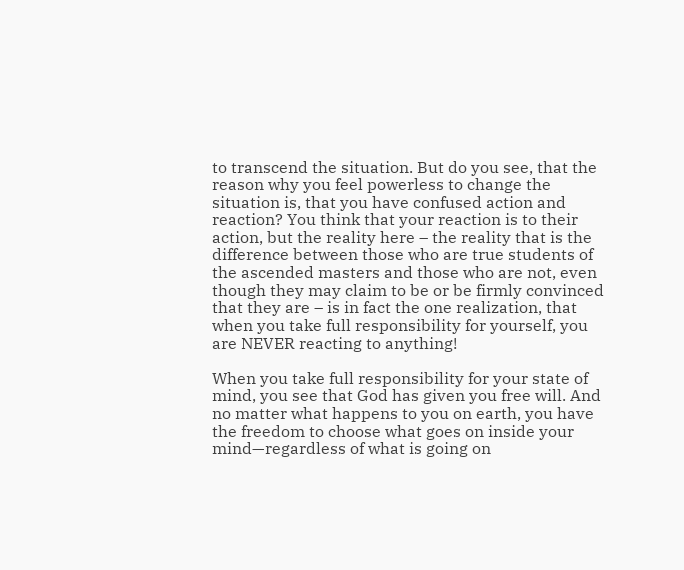to transcend the situation. But do you see, that the reason why you feel powerless to change the situation is, that you have confused action and reaction? You think that your reaction is to their action, but the reality here – the reality that is the difference between those who are true students of the ascended masters and those who are not, even though they may claim to be or be firmly convinced that they are – is in fact the one realization, that when you take full responsibility for yourself, you are NEVER reacting to anything!

When you take full responsibility for your state of mind, you see that God has given you free will. And no matter what happens to you on earth, you have the freedom to choose what goes on inside your mind—regardless of what is going on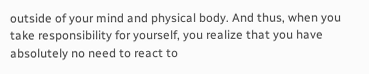outside of your mind and physical body. And thus, when you take responsibility for yourself, you realize that you have absolutely no need to react to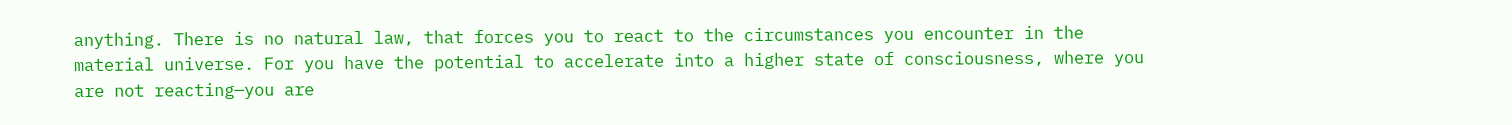anything. There is no natural law, that forces you to react to the circumstances you encounter in the material universe. For you have the potential to accelerate into a higher state of consciousness, where you are not reacting—you are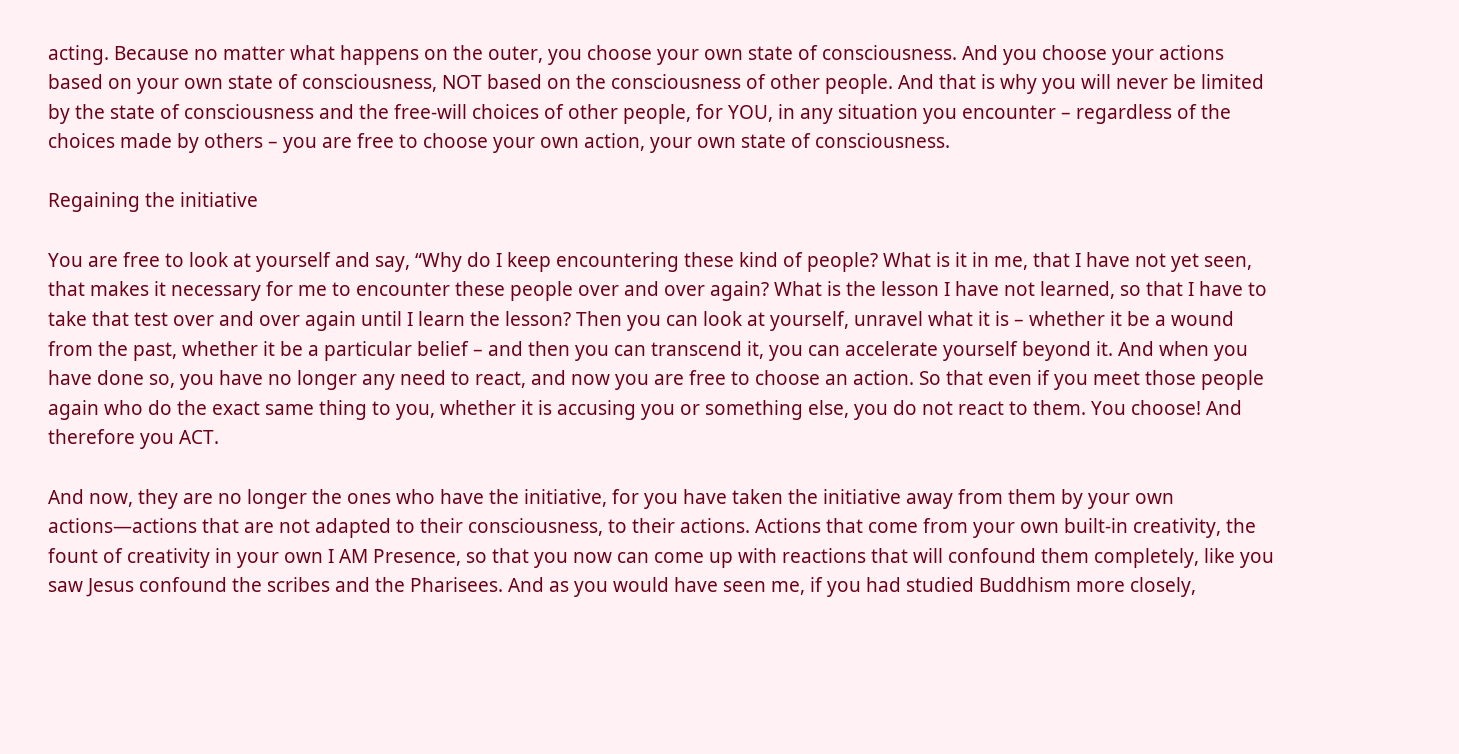acting. Because no matter what happens on the outer, you choose your own state of consciousness. And you choose your actions based on your own state of consciousness, NOT based on the consciousness of other people. And that is why you will never be limited by the state of consciousness and the free-will choices of other people, for YOU, in any situation you encounter – regardless of the choices made by others – you are free to choose your own action, your own state of consciousness.

Regaining the initiative

You are free to look at yourself and say, “Why do I keep encountering these kind of people? What is it in me, that I have not yet seen, that makes it necessary for me to encounter these people over and over again? What is the lesson I have not learned, so that I have to take that test over and over again until I learn the lesson? Then you can look at yourself, unravel what it is – whether it be a wound from the past, whether it be a particular belief – and then you can transcend it, you can accelerate yourself beyond it. And when you have done so, you have no longer any need to react, and now you are free to choose an action. So that even if you meet those people again who do the exact same thing to you, whether it is accusing you or something else, you do not react to them. You choose! And therefore you ACT.

And now, they are no longer the ones who have the initiative, for you have taken the initiative away from them by your own actions—actions that are not adapted to their consciousness, to their actions. Actions that come from your own built-in creativity, the fount of creativity in your own I AM Presence, so that you now can come up with reactions that will confound them completely, like you saw Jesus confound the scribes and the Pharisees. And as you would have seen me, if you had studied Buddhism more closely,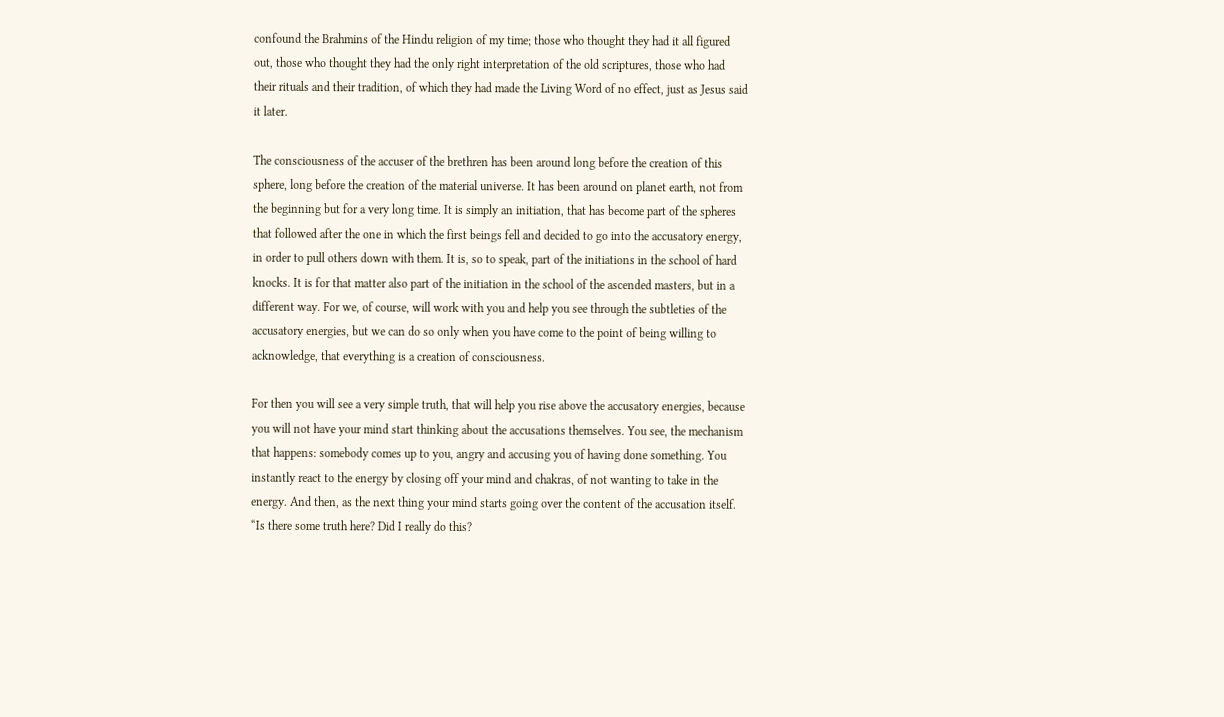confound the Brahmins of the Hindu religion of my time; those who thought they had it all figured out, those who thought they had the only right interpretation of the old scriptures, those who had their rituals and their tradition, of which they had made the Living Word of no effect, just as Jesus said it later.

The consciousness of the accuser of the brethren has been around long before the creation of this sphere, long before the creation of the material universe. It has been around on planet earth, not from the beginning but for a very long time. It is simply an initiation, that has become part of the spheres that followed after the one in which the first beings fell and decided to go into the accusatory energy, in order to pull others down with them. It is, so to speak, part of the initiations in the school of hard knocks. It is for that matter also part of the initiation in the school of the ascended masters, but in a different way. For we, of course, will work with you and help you see through the subtleties of the accusatory energies, but we can do so only when you have come to the point of being willing to acknowledge, that everything is a creation of consciousness.

For then you will see a very simple truth, that will help you rise above the accusatory energies, because you will not have your mind start thinking about the accusations themselves. You see, the mechanism that happens: somebody comes up to you, angry and accusing you of having done something. You instantly react to the energy by closing off your mind and chakras, of not wanting to take in the energy. And then, as the next thing your mind starts going over the content of the accusation itself. “Is there some truth here? Did I really do this?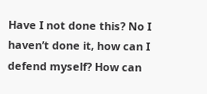Have I not done this? No I haven’t done it, how can I defend myself? How can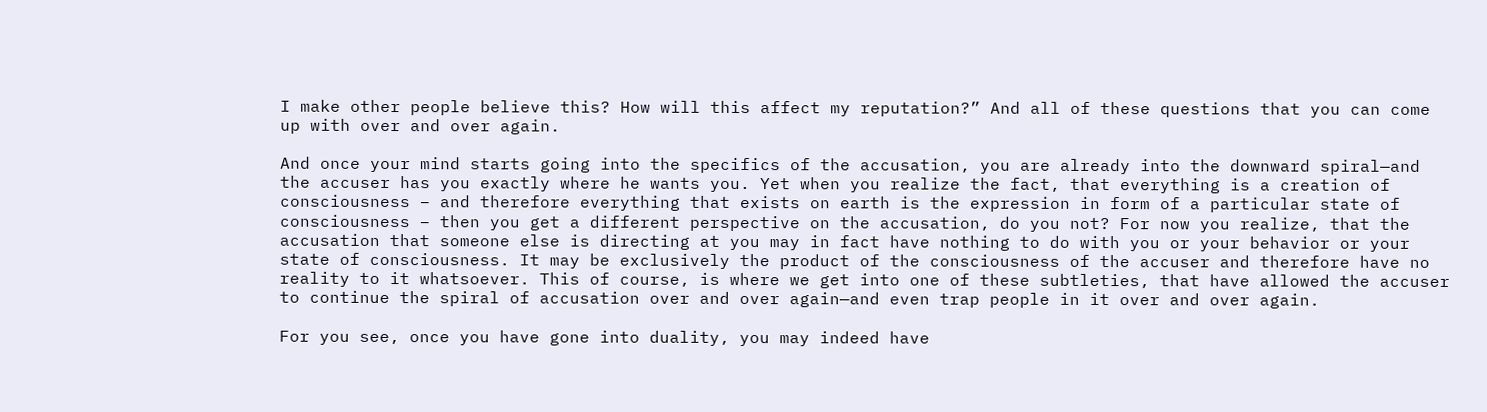I make other people believe this? How will this affect my reputation?” And all of these questions that you can come up with over and over again.

And once your mind starts going into the specifics of the accusation, you are already into the downward spiral—and the accuser has you exactly where he wants you. Yet when you realize the fact, that everything is a creation of consciousness – and therefore everything that exists on earth is the expression in form of a particular state of consciousness – then you get a different perspective on the accusation, do you not? For now you realize, that the accusation that someone else is directing at you may in fact have nothing to do with you or your behavior or your state of consciousness. It may be exclusively the product of the consciousness of the accuser and therefore have no reality to it whatsoever. This of course, is where we get into one of these subtleties, that have allowed the accuser to continue the spiral of accusation over and over again—and even trap people in it over and over again.

For you see, once you have gone into duality, you may indeed have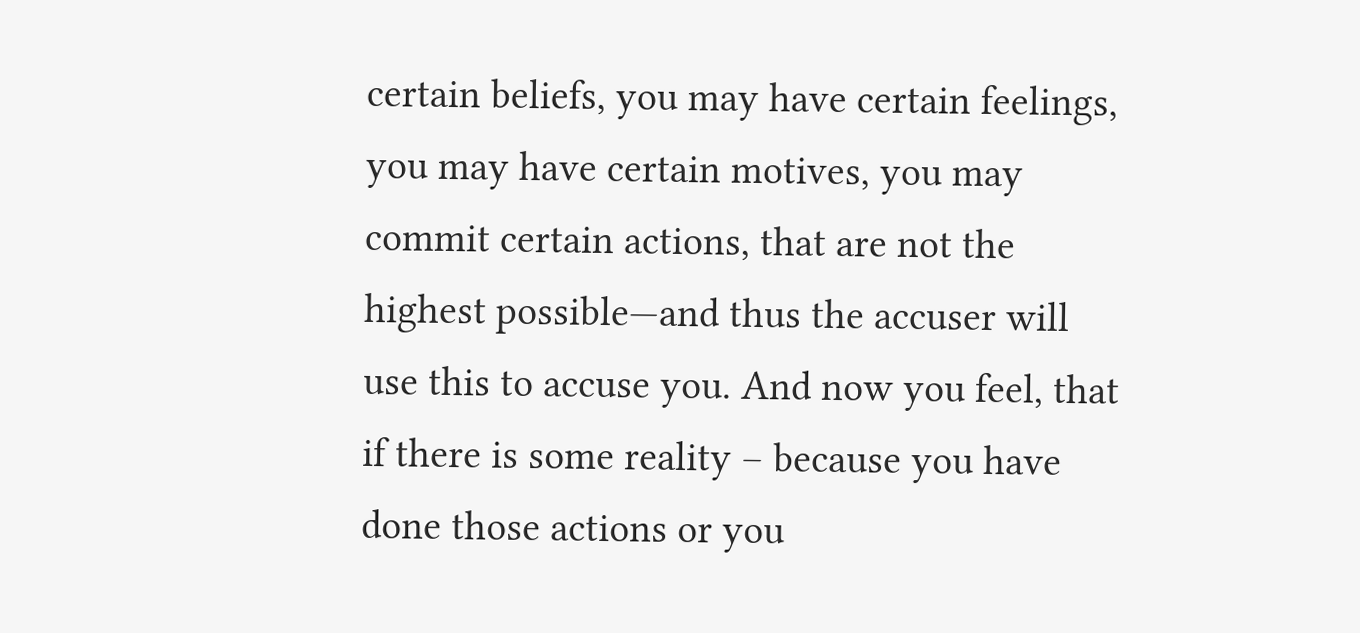certain beliefs, you may have certain feelings, you may have certain motives, you may commit certain actions, that are not the highest possible—and thus the accuser will use this to accuse you. And now you feel, that if there is some reality – because you have done those actions or you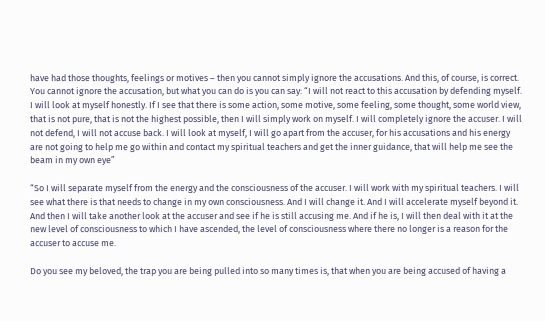have had those thoughts, feelings or motives – then you cannot simply ignore the accusations. And this, of course, is correct. You cannot ignore the accusation, but what you can do is you can say: “I will not react to this accusation by defending myself. I will look at myself honestly. If I see that there is some action, some motive, some feeling, some thought, some world view, that is not pure, that is not the highest possible, then I will simply work on myself. I will completely ignore the accuser. I will not defend, I will not accuse back. I will look at myself, I will go apart from the accuser, for his accusations and his energy are not going to help me go within and contact my spiritual teachers and get the inner guidance, that will help me see the beam in my own eye”

“So I will separate myself from the energy and the consciousness of the accuser. I will work with my spiritual teachers. I will see what there is that needs to change in my own consciousness. And I will change it. And I will accelerate myself beyond it. And then I will take another look at the accuser and see if he is still accusing me. And if he is, I will then deal with it at the new level of consciousness to which I have ascended, the level of consciousness where there no longer is a reason for the accuser to accuse me.

Do you see my beloved, the trap you are being pulled into so many times is, that when you are being accused of having a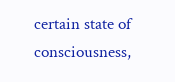certain state of consciousness,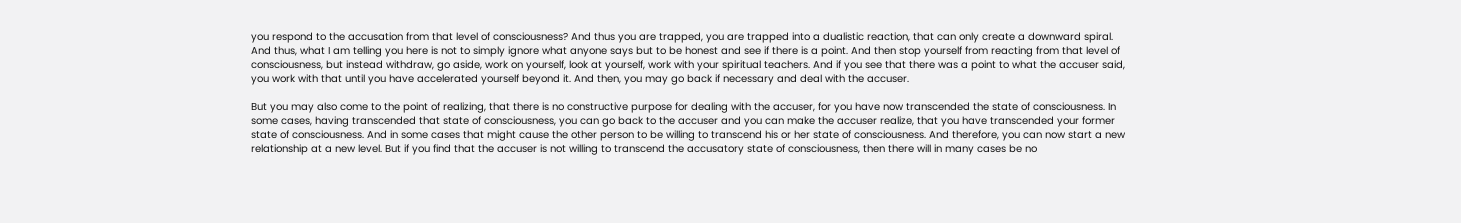you respond to the accusation from that level of consciousness? And thus you are trapped, you are trapped into a dualistic reaction, that can only create a downward spiral. And thus, what I am telling you here is not to simply ignore what anyone says but to be honest and see if there is a point. And then stop yourself from reacting from that level of consciousness, but instead withdraw, go aside, work on yourself, look at yourself, work with your spiritual teachers. And if you see that there was a point to what the accuser said, you work with that until you have accelerated yourself beyond it. And then, you may go back if necessary and deal with the accuser.

But you may also come to the point of realizing, that there is no constructive purpose for dealing with the accuser, for you have now transcended the state of consciousness. In some cases, having transcended that state of consciousness, you can go back to the accuser and you can make the accuser realize, that you have transcended your former state of consciousness. And in some cases that might cause the other person to be willing to transcend his or her state of consciousness. And therefore, you can now start a new relationship at a new level. But if you find that the accuser is not willing to transcend the accusatory state of consciousness, then there will in many cases be no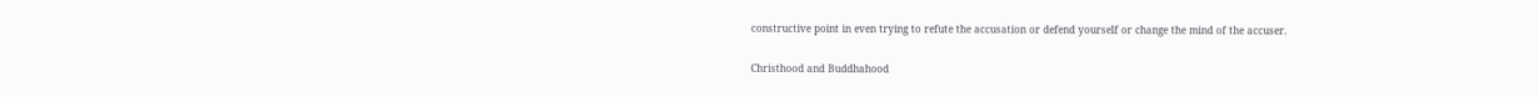constructive point in even trying to refute the accusation or defend yourself or change the mind of the accuser.

Christhood and Buddhahood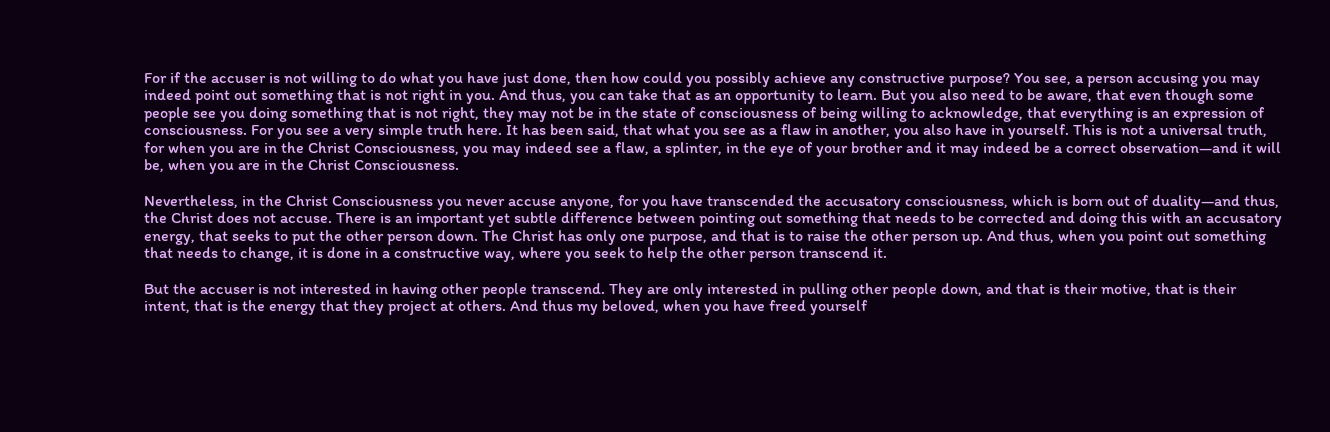For if the accuser is not willing to do what you have just done, then how could you possibly achieve any constructive purpose? You see, a person accusing you may indeed point out something that is not right in you. And thus, you can take that as an opportunity to learn. But you also need to be aware, that even though some people see you doing something that is not right, they may not be in the state of consciousness of being willing to acknowledge, that everything is an expression of consciousness. For you see a very simple truth here. It has been said, that what you see as a flaw in another, you also have in yourself. This is not a universal truth, for when you are in the Christ Consciousness, you may indeed see a flaw, a splinter, in the eye of your brother and it may indeed be a correct observation—and it will be, when you are in the Christ Consciousness.

Nevertheless, in the Christ Consciousness you never accuse anyone, for you have transcended the accusatory consciousness, which is born out of duality—and thus, the Christ does not accuse. There is an important yet subtle difference between pointing out something that needs to be corrected and doing this with an accusatory energy, that seeks to put the other person down. The Christ has only one purpose, and that is to raise the other person up. And thus, when you point out something that needs to change, it is done in a constructive way, where you seek to help the other person transcend it.

But the accuser is not interested in having other people transcend. They are only interested in pulling other people down, and that is their motive, that is their intent, that is the energy that they project at others. And thus my beloved, when you have freed yourself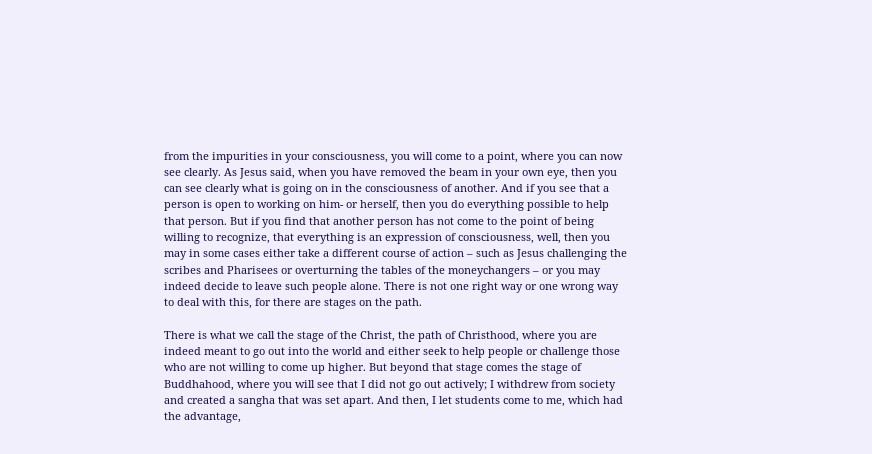from the impurities in your consciousness, you will come to a point, where you can now see clearly. As Jesus said, when you have removed the beam in your own eye, then you can see clearly what is going on in the consciousness of another. And if you see that a person is open to working on him- or herself, then you do everything possible to help that person. But if you find that another person has not come to the point of being willing to recognize, that everything is an expression of consciousness, well, then you may in some cases either take a different course of action – such as Jesus challenging the scribes and Pharisees or overturning the tables of the moneychangers – or you may indeed decide to leave such people alone. There is not one right way or one wrong way to deal with this, for there are stages on the path.

There is what we call the stage of the Christ, the path of Christhood, where you are indeed meant to go out into the world and either seek to help people or challenge those who are not willing to come up higher. But beyond that stage comes the stage of Buddhahood, where you will see that I did not go out actively; I withdrew from society and created a sangha that was set apart. And then, I let students come to me, which had the advantage,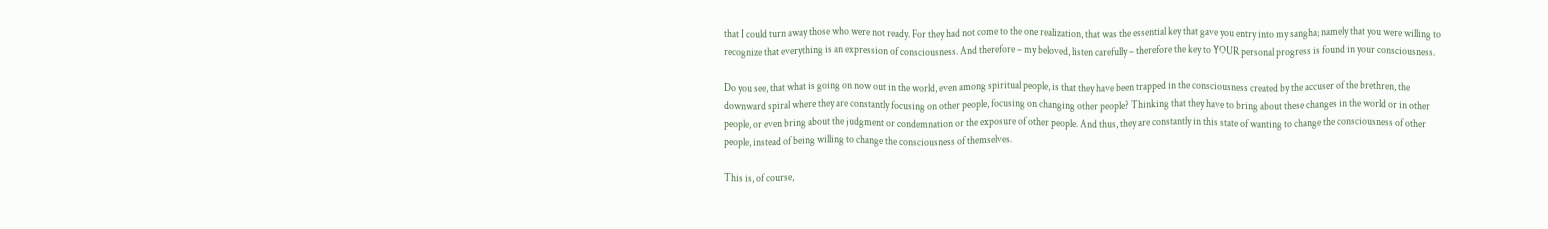that I could turn away those who were not ready. For they had not come to the one realization, that was the essential key that gave you entry into my sangha; namely that you were willing to recognize that everything is an expression of consciousness. And therefore – my beloved, listen carefully – therefore the key to YOUR personal progress is found in your consciousness.

Do you see, that what is going on now out in the world, even among spiritual people, is that they have been trapped in the consciousness created by the accuser of the brethren, the downward spiral where they are constantly focusing on other people, focusing on changing other people? Thinking that they have to bring about these changes in the world or in other people, or even bring about the judgment or condemnation or the exposure of other people. And thus, they are constantly in this state of wanting to change the consciousness of other people, instead of being willing to change the consciousness of themselves.

This is, of course,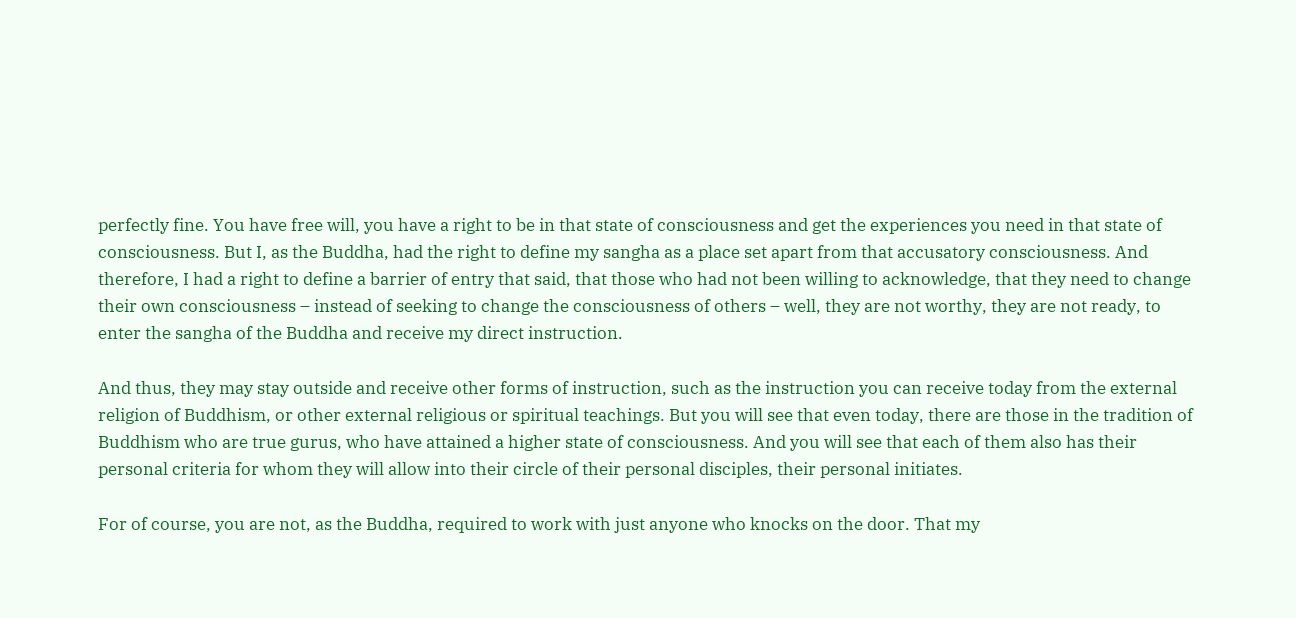perfectly fine. You have free will, you have a right to be in that state of consciousness and get the experiences you need in that state of consciousness. But I, as the Buddha, had the right to define my sangha as a place set apart from that accusatory consciousness. And therefore, I had a right to define a barrier of entry that said, that those who had not been willing to acknowledge, that they need to change their own consciousness – instead of seeking to change the consciousness of others – well, they are not worthy, they are not ready, to enter the sangha of the Buddha and receive my direct instruction.

And thus, they may stay outside and receive other forms of instruction, such as the instruction you can receive today from the external religion of Buddhism, or other external religious or spiritual teachings. But you will see that even today, there are those in the tradition of Buddhism who are true gurus, who have attained a higher state of consciousness. And you will see that each of them also has their personal criteria for whom they will allow into their circle of their personal disciples, their personal initiates.

For of course, you are not, as the Buddha, required to work with just anyone who knocks on the door. That my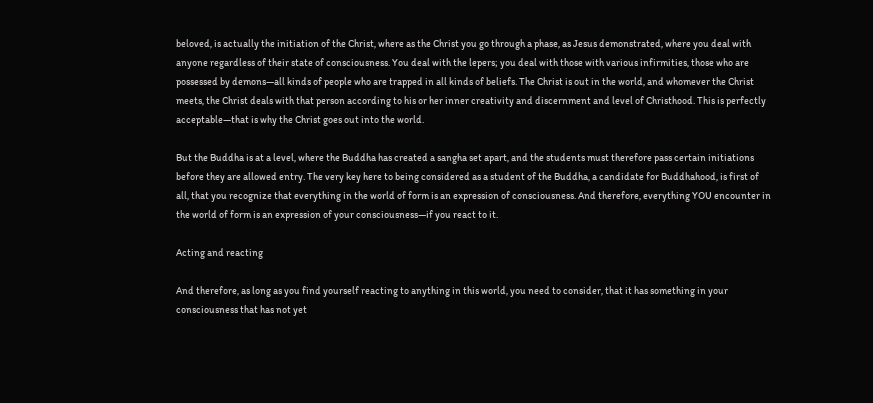beloved, is actually the initiation of the Christ, where as the Christ you go through a phase, as Jesus demonstrated, where you deal with anyone regardless of their state of consciousness. You deal with the lepers; you deal with those with various infirmities, those who are possessed by demons—all kinds of people who are trapped in all kinds of beliefs. The Christ is out in the world, and whomever the Christ meets, the Christ deals with that person according to his or her inner creativity and discernment and level of Christhood. This is perfectly acceptable—that is why the Christ goes out into the world.

But the Buddha is at a level, where the Buddha has created a sangha set apart, and the students must therefore pass certain initiations before they are allowed entry. The very key here to being considered as a student of the Buddha, a candidate for Buddhahood, is first of all, that you recognize that everything in the world of form is an expression of consciousness. And therefore, everything YOU encounter in the world of form is an expression of your consciousness—if you react to it.

Acting and reacting

And therefore, as long as you find yourself reacting to anything in this world, you need to consider, that it has something in your consciousness that has not yet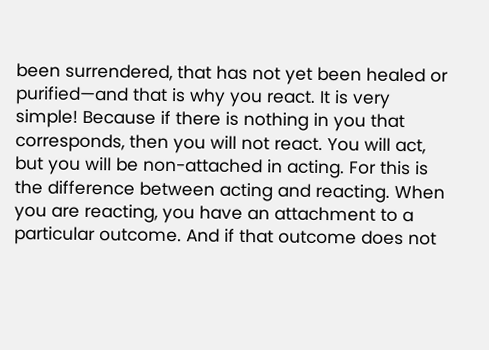been surrendered, that has not yet been healed or purified—and that is why you react. It is very simple! Because if there is nothing in you that corresponds, then you will not react. You will act, but you will be non-attached in acting. For this is the difference between acting and reacting. When you are reacting, you have an attachment to a particular outcome. And if that outcome does not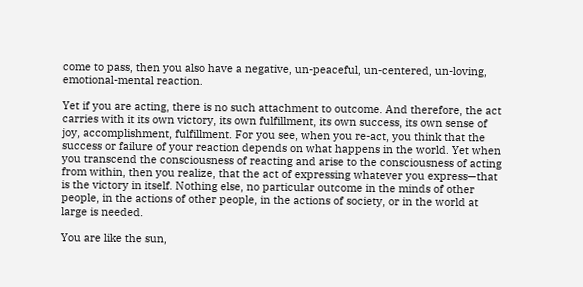come to pass, then you also have a negative, un-peaceful, un-centered, un-loving, emotional-mental reaction.

Yet if you are acting, there is no such attachment to outcome. And therefore, the act carries with it its own victory, its own fulfillment, its own success, its own sense of joy, accomplishment, fulfillment. For you see, when you re-act, you think that the success or failure of your reaction depends on what happens in the world. Yet when you transcend the consciousness of reacting and arise to the consciousness of acting from within, then you realize, that the act of expressing whatever you express—that is the victory in itself. Nothing else, no particular outcome in the minds of other people, in the actions of other people, in the actions of society, or in the world at large is needed.

You are like the sun,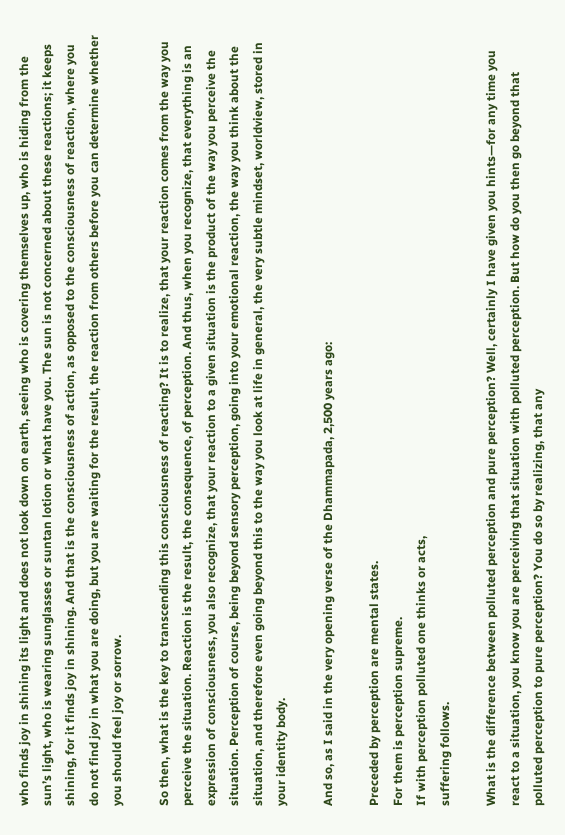who finds joy in shining its light and does not look down on earth, seeing who is covering themselves up, who is hiding from the sun’s light, who is wearing sunglasses or suntan lotion or what have you. The sun is not concerned about these reactions; it keeps shining, for it finds joy in shining. And that is the consciousness of action, as opposed to the consciousness of reaction, where you do not find joy in what you are doing, but you are waiting for the result, the reaction from others before you can determine whether you should feel joy or sorrow.

So then, what is the key to transcending this consciousness of reacting? It is to realize, that your reaction comes from the way you perceive the situation. Reaction is the result, the consequence, of perception. And thus, when you recognize, that everything is an expression of consciousness, you also recognize, that your reaction to a given situation is the product of the way you perceive the situation. Perception of course, being beyond sensory perception, going into your emotional reaction, the way you think about the situation, and therefore even going beyond this to the way you look at life in general, the very subtle mindset, worldview, stored in your identity body.

And so, as I said in the very opening verse of the Dhammapada, 2,500 years ago:

Preceded by perception are mental states.
For them is perception supreme.
If with perception polluted one thinks or acts,
suffering follows.

What is the difference between polluted perception and pure perception? Well, certainly I have given you hints—for any time you react to a situation, you know you are perceiving that situation with polluted perception. But how do you then go beyond that polluted perception to pure perception? You do so by realizing, that any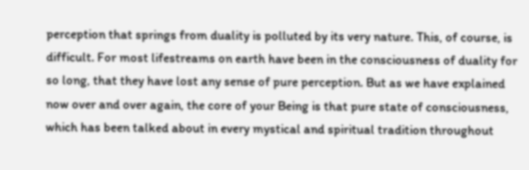perception that springs from duality is polluted by its very nature. This, of course, is difficult. For most lifestreams on earth have been in the consciousness of duality for so long, that they have lost any sense of pure perception. But as we have explained now over and over again, the core of your Being is that pure state of consciousness, which has been talked about in every mystical and spiritual tradition throughout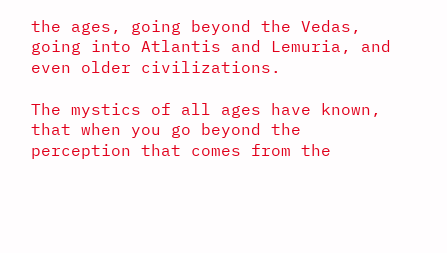the ages, going beyond the Vedas, going into Atlantis and Lemuria, and even older civilizations.

The mystics of all ages have known, that when you go beyond the perception that comes from the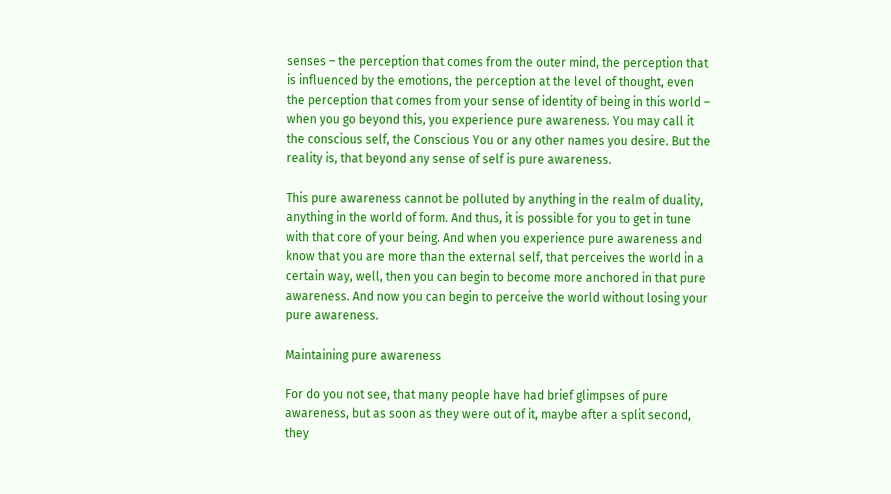senses – the perception that comes from the outer mind, the perception that is influenced by the emotions, the perception at the level of thought, even the perception that comes from your sense of identity of being in this world – when you go beyond this, you experience pure awareness. You may call it the conscious self, the Conscious You or any other names you desire. But the reality is, that beyond any sense of self is pure awareness.

This pure awareness cannot be polluted by anything in the realm of duality, anything in the world of form. And thus, it is possible for you to get in tune with that core of your being. And when you experience pure awareness and know that you are more than the external self, that perceives the world in a certain way, well, then you can begin to become more anchored in that pure awareness. And now you can begin to perceive the world without losing your pure awareness.

Maintaining pure awareness

For do you not see, that many people have had brief glimpses of pure awareness, but as soon as they were out of it, maybe after a split second, they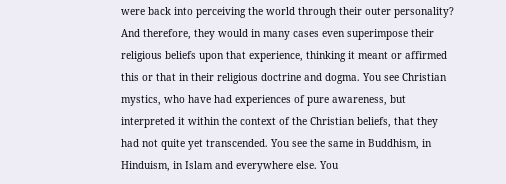were back into perceiving the world through their outer personality? And therefore, they would in many cases even superimpose their religious beliefs upon that experience, thinking it meant or affirmed this or that in their religious doctrine and dogma. You see Christian mystics, who have had experiences of pure awareness, but interpreted it within the context of the Christian beliefs, that they had not quite yet transcended. You see the same in Buddhism, in Hinduism, in Islam and everywhere else. You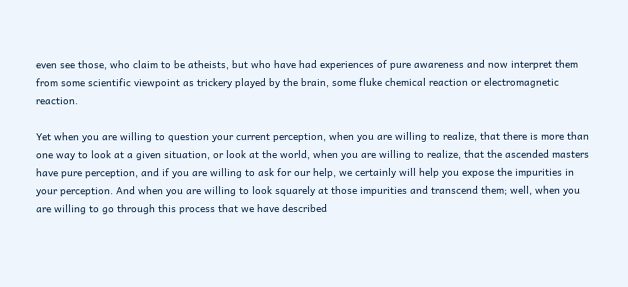even see those, who claim to be atheists, but who have had experiences of pure awareness and now interpret them from some scientific viewpoint as trickery played by the brain, some fluke chemical reaction or electromagnetic reaction.

Yet when you are willing to question your current perception, when you are willing to realize, that there is more than one way to look at a given situation, or look at the world, when you are willing to realize, that the ascended masters have pure perception, and if you are willing to ask for our help, we certainly will help you expose the impurities in your perception. And when you are willing to look squarely at those impurities and transcend them; well, when you are willing to go through this process that we have described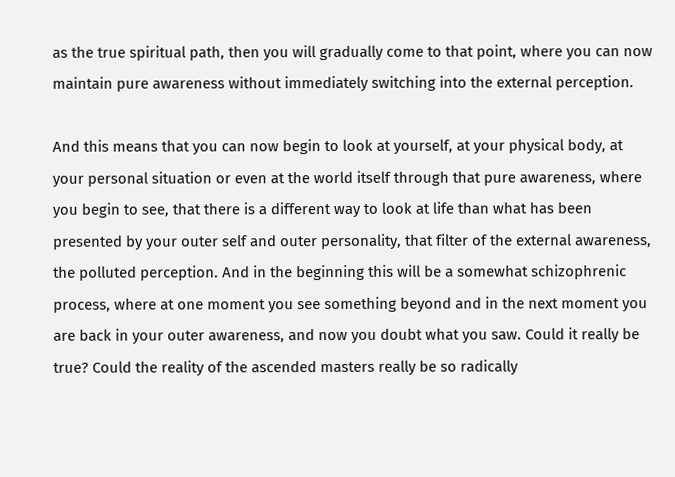as the true spiritual path, then you will gradually come to that point, where you can now maintain pure awareness without immediately switching into the external perception.

And this means that you can now begin to look at yourself, at your physical body, at your personal situation or even at the world itself through that pure awareness, where you begin to see, that there is a different way to look at life than what has been presented by your outer self and outer personality, that filter of the external awareness, the polluted perception. And in the beginning this will be a somewhat schizophrenic process, where at one moment you see something beyond and in the next moment you are back in your outer awareness, and now you doubt what you saw. Could it really be true? Could the reality of the ascended masters really be so radically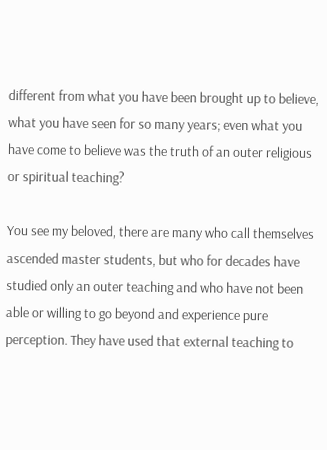different from what you have been brought up to believe, what you have seen for so many years; even what you have come to believe was the truth of an outer religious or spiritual teaching?

You see my beloved, there are many who call themselves ascended master students, but who for decades have studied only an outer teaching and who have not been able or willing to go beyond and experience pure perception. They have used that external teaching to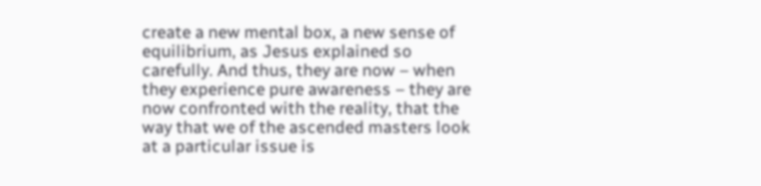create a new mental box, a new sense of equilibrium, as Jesus explained so carefully. And thus, they are now – when they experience pure awareness – they are now confronted with the reality, that the way that we of the ascended masters look at a particular issue is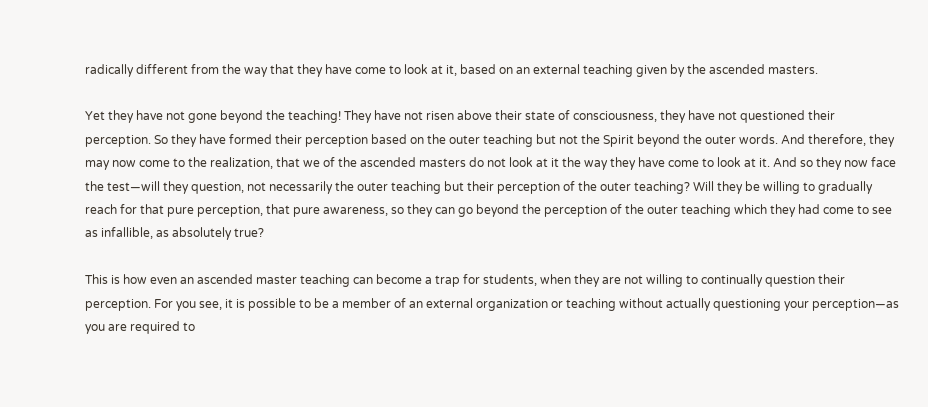radically different from the way that they have come to look at it, based on an external teaching given by the ascended masters.

Yet they have not gone beyond the teaching! They have not risen above their state of consciousness, they have not questioned their perception. So they have formed their perception based on the outer teaching but not the Spirit beyond the outer words. And therefore, they may now come to the realization, that we of the ascended masters do not look at it the way they have come to look at it. And so they now face the test—will they question, not necessarily the outer teaching but their perception of the outer teaching? Will they be willing to gradually reach for that pure perception, that pure awareness, so they can go beyond the perception of the outer teaching which they had come to see as infallible, as absolutely true?

This is how even an ascended master teaching can become a trap for students, when they are not willing to continually question their perception. For you see, it is possible to be a member of an external organization or teaching without actually questioning your perception—as you are required to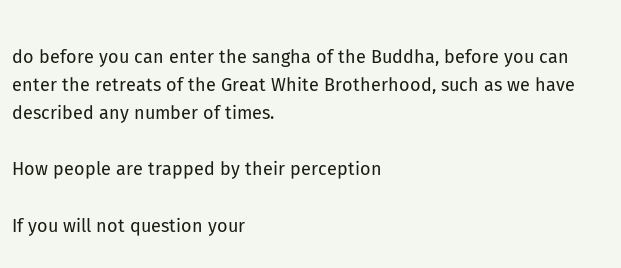do before you can enter the sangha of the Buddha, before you can enter the retreats of the Great White Brotherhood, such as we have described any number of times.

How people are trapped by their perception

If you will not question your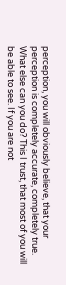perception, you will obviously believe, that your perception is completely accurate, completely true. What else can you do? This I trust, that most of you will be able to see. If you are not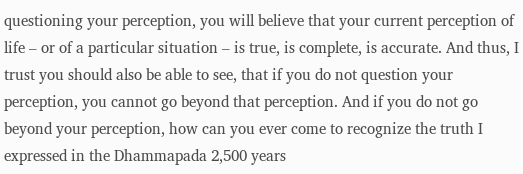questioning your perception, you will believe that your current perception of life – or of a particular situation – is true, is complete, is accurate. And thus, I trust you should also be able to see, that if you do not question your perception, you cannot go beyond that perception. And if you do not go beyond your perception, how can you ever come to recognize the truth I expressed in the Dhammapada 2,500 years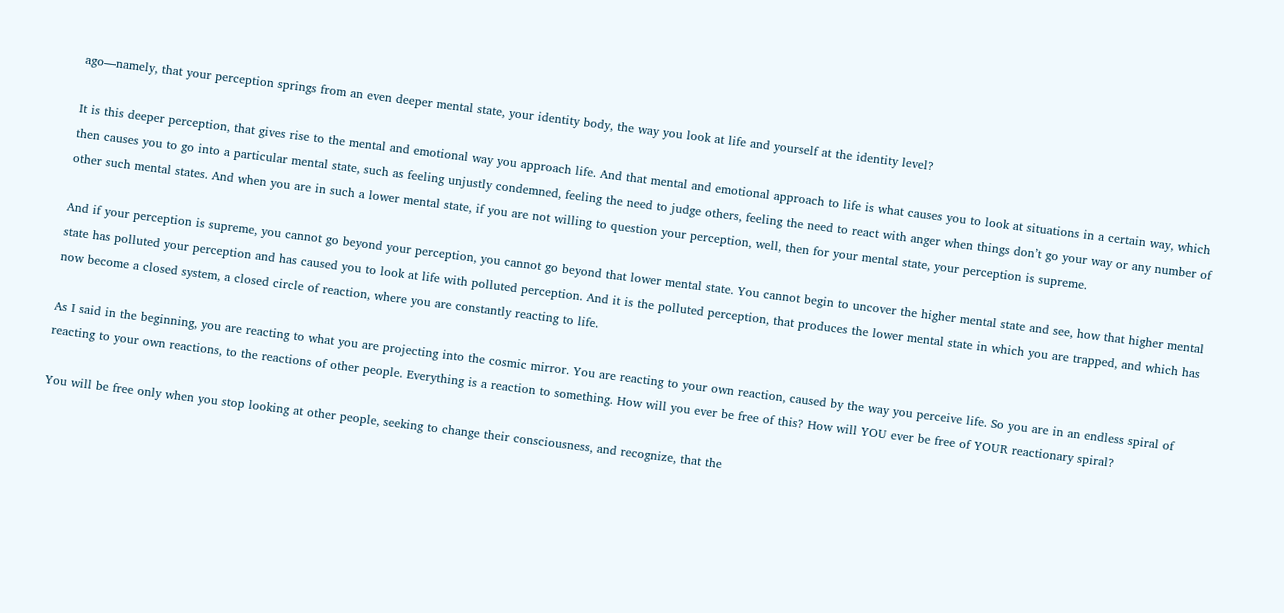ago—namely, that your perception springs from an even deeper mental state, your identity body, the way you look at life and yourself at the identity level?

It is this deeper perception, that gives rise to the mental and emotional way you approach life. And that mental and emotional approach to life is what causes you to look at situations in a certain way, which then causes you to go into a particular mental state, such as feeling unjustly condemned, feeling the need to judge others, feeling the need to react with anger when things don’t go your way or any number of other such mental states. And when you are in such a lower mental state, if you are not willing to question your perception, well, then for your mental state, your perception is supreme.

And if your perception is supreme, you cannot go beyond your perception, you cannot go beyond that lower mental state. You cannot begin to uncover the higher mental state and see, how that higher mental state has polluted your perception and has caused you to look at life with polluted perception. And it is the polluted perception, that produces the lower mental state in which you are trapped, and which has now become a closed system, a closed circle of reaction, where you are constantly reacting to life.

As I said in the beginning, you are reacting to what you are projecting into the cosmic mirror. You are reacting to your own reaction, caused by the way you perceive life. So you are in an endless spiral of reacting to your own reactions, to the reactions of other people. Everything is a reaction to something. How will you ever be free of this? How will YOU ever be free of YOUR reactionary spiral?

You will be free only when you stop looking at other people, seeking to change their consciousness, and recognize, that the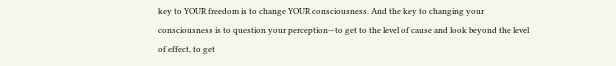key to YOUR freedom is to change YOUR consciousness. And the key to changing your consciousness is to question your perception—to get to the level of cause and look beyond the level of effect, to get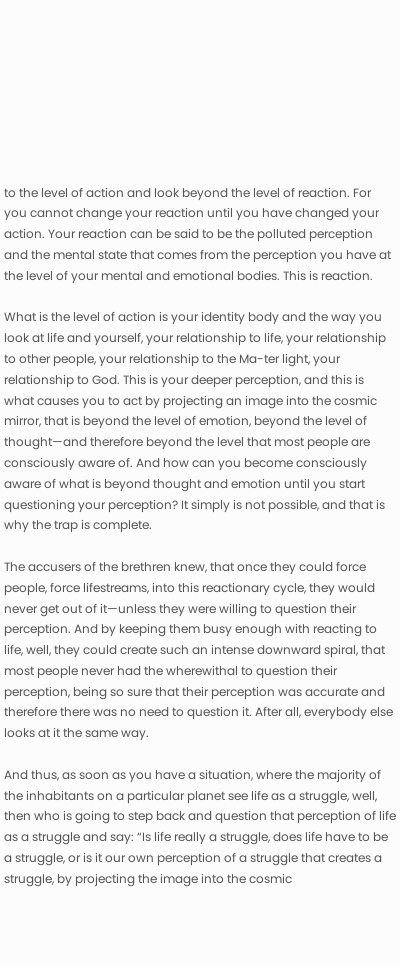to the level of action and look beyond the level of reaction. For you cannot change your reaction until you have changed your action. Your reaction can be said to be the polluted perception and the mental state that comes from the perception you have at the level of your mental and emotional bodies. This is reaction.

What is the level of action is your identity body and the way you look at life and yourself, your relationship to life, your relationship to other people, your relationship to the Ma-ter light, your relationship to God. This is your deeper perception, and this is what causes you to act by projecting an image into the cosmic mirror, that is beyond the level of emotion, beyond the level of thought—and therefore beyond the level that most people are consciously aware of. And how can you become consciously aware of what is beyond thought and emotion until you start questioning your perception? It simply is not possible, and that is why the trap is complete.

The accusers of the brethren knew, that once they could force people, force lifestreams, into this reactionary cycle, they would never get out of it—unless they were willing to question their perception. And by keeping them busy enough with reacting to life, well, they could create such an intense downward spiral, that most people never had the wherewithal to question their perception, being so sure that their perception was accurate and therefore there was no need to question it. After all, everybody else looks at it the same way.

And thus, as soon as you have a situation, where the majority of the inhabitants on a particular planet see life as a struggle, well, then who is going to step back and question that perception of life as a struggle and say: “Is life really a struggle, does life have to be a struggle, or is it our own perception of a struggle that creates a struggle, by projecting the image into the cosmic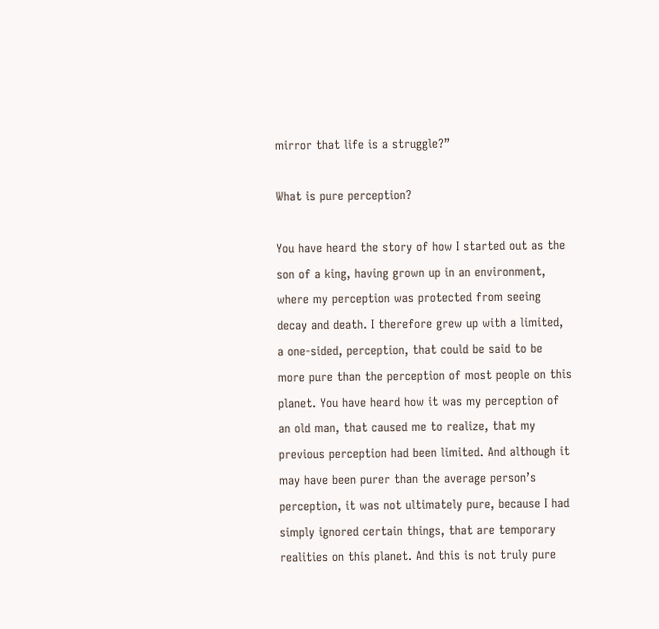mirror that life is a struggle?”

What is pure perception?

You have heard the story of how I started out as the son of a king, having grown up in an environment, where my perception was protected from seeing decay and death. I therefore grew up with a limited, a one-sided, perception, that could be said to be more pure than the perception of most people on this planet. You have heard how it was my perception of an old man, that caused me to realize, that my previous perception had been limited. And although it may have been purer than the average person’s perception, it was not ultimately pure, because I had simply ignored certain things, that are temporary realities on this planet. And this is not truly pure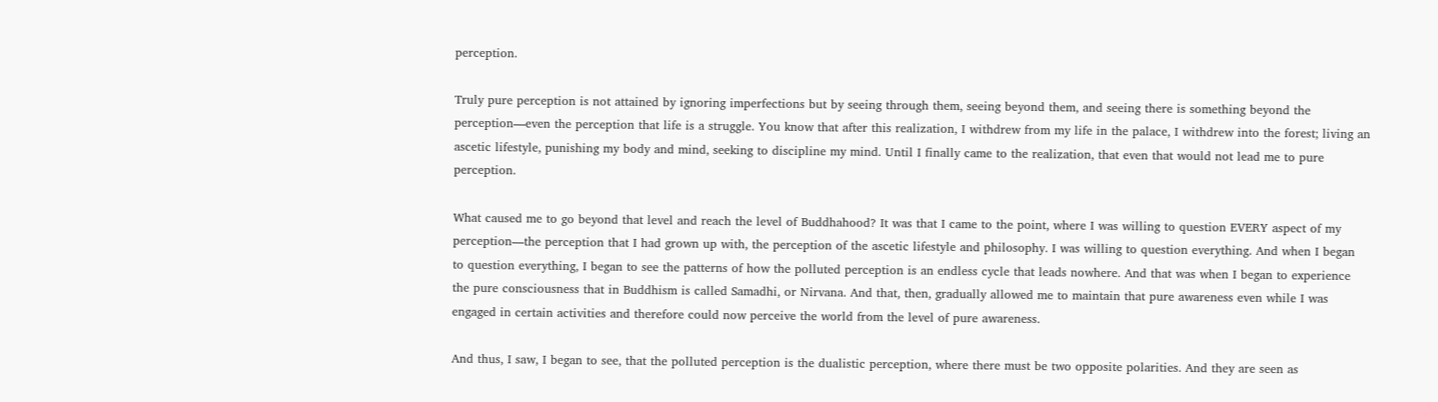perception.

Truly pure perception is not attained by ignoring imperfections but by seeing through them, seeing beyond them, and seeing there is something beyond the perception—even the perception that life is a struggle. You know that after this realization, I withdrew from my life in the palace, I withdrew into the forest; living an ascetic lifestyle, punishing my body and mind, seeking to discipline my mind. Until I finally came to the realization, that even that would not lead me to pure perception.

What caused me to go beyond that level and reach the level of Buddhahood? It was that I came to the point, where I was willing to question EVERY aspect of my perception—the perception that I had grown up with, the perception of the ascetic lifestyle and philosophy. I was willing to question everything. And when I began to question everything, I began to see the patterns of how the polluted perception is an endless cycle that leads nowhere. And that was when I began to experience the pure consciousness that in Buddhism is called Samadhi, or Nirvana. And that, then, gradually allowed me to maintain that pure awareness even while I was engaged in certain activities and therefore could now perceive the world from the level of pure awareness.

And thus, I saw, I began to see, that the polluted perception is the dualistic perception, where there must be two opposite polarities. And they are seen as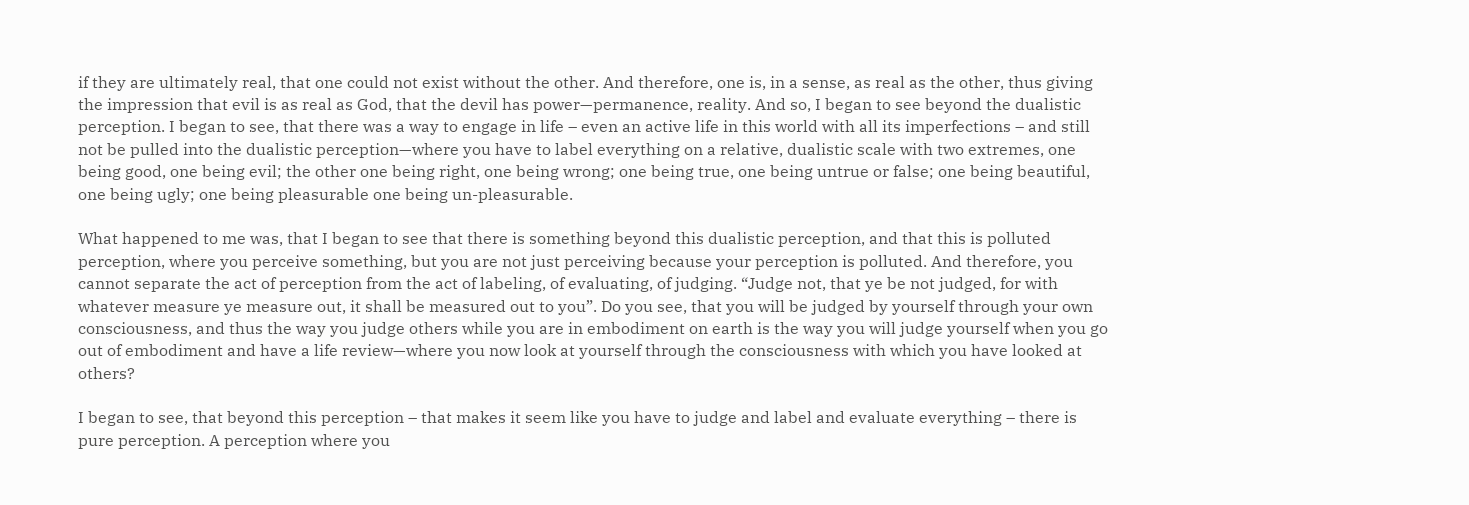if they are ultimately real, that one could not exist without the other. And therefore, one is, in a sense, as real as the other, thus giving the impression that evil is as real as God, that the devil has power—permanence, reality. And so, I began to see beyond the dualistic perception. I began to see, that there was a way to engage in life – even an active life in this world with all its imperfections – and still not be pulled into the dualistic perception—where you have to label everything on a relative, dualistic scale with two extremes, one being good, one being evil; the other one being right, one being wrong; one being true, one being untrue or false; one being beautiful, one being ugly; one being pleasurable one being un-pleasurable.

What happened to me was, that I began to see that there is something beyond this dualistic perception, and that this is polluted perception, where you perceive something, but you are not just perceiving because your perception is polluted. And therefore, you cannot separate the act of perception from the act of labeling, of evaluating, of judging. “Judge not, that ye be not judged, for with whatever measure ye measure out, it shall be measured out to you”. Do you see, that you will be judged by yourself through your own consciousness, and thus the way you judge others while you are in embodiment on earth is the way you will judge yourself when you go out of embodiment and have a life review—where you now look at yourself through the consciousness with which you have looked at others?

I began to see, that beyond this perception – that makes it seem like you have to judge and label and evaluate everything – there is pure perception. A perception where you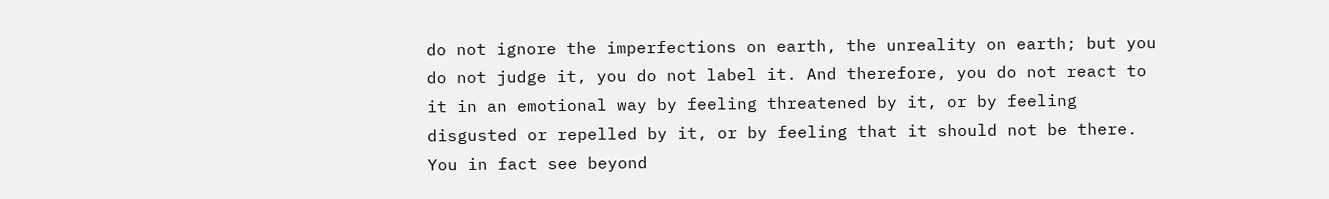do not ignore the imperfections on earth, the unreality on earth; but you do not judge it, you do not label it. And therefore, you do not react to it in an emotional way by feeling threatened by it, or by feeling disgusted or repelled by it, or by feeling that it should not be there. You in fact see beyond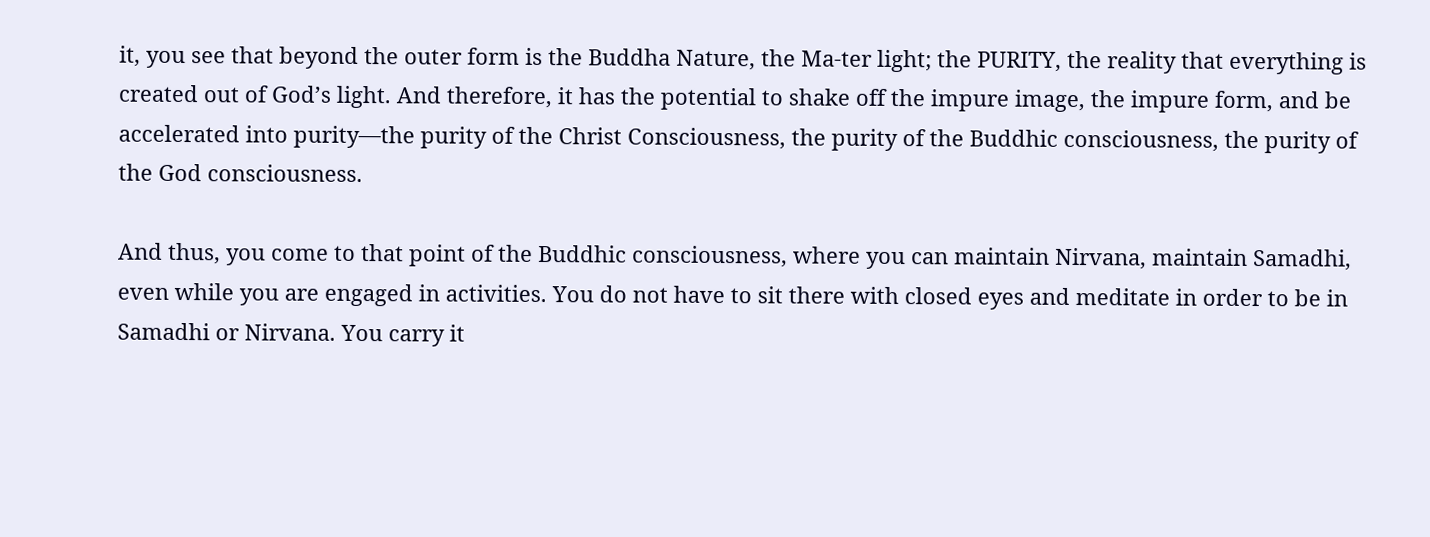it, you see that beyond the outer form is the Buddha Nature, the Ma-ter light; the PURITY, the reality that everything is created out of God’s light. And therefore, it has the potential to shake off the impure image, the impure form, and be accelerated into purity—the purity of the Christ Consciousness, the purity of the Buddhic consciousness, the purity of the God consciousness.

And thus, you come to that point of the Buddhic consciousness, where you can maintain Nirvana, maintain Samadhi, even while you are engaged in activities. You do not have to sit there with closed eyes and meditate in order to be in Samadhi or Nirvana. You carry it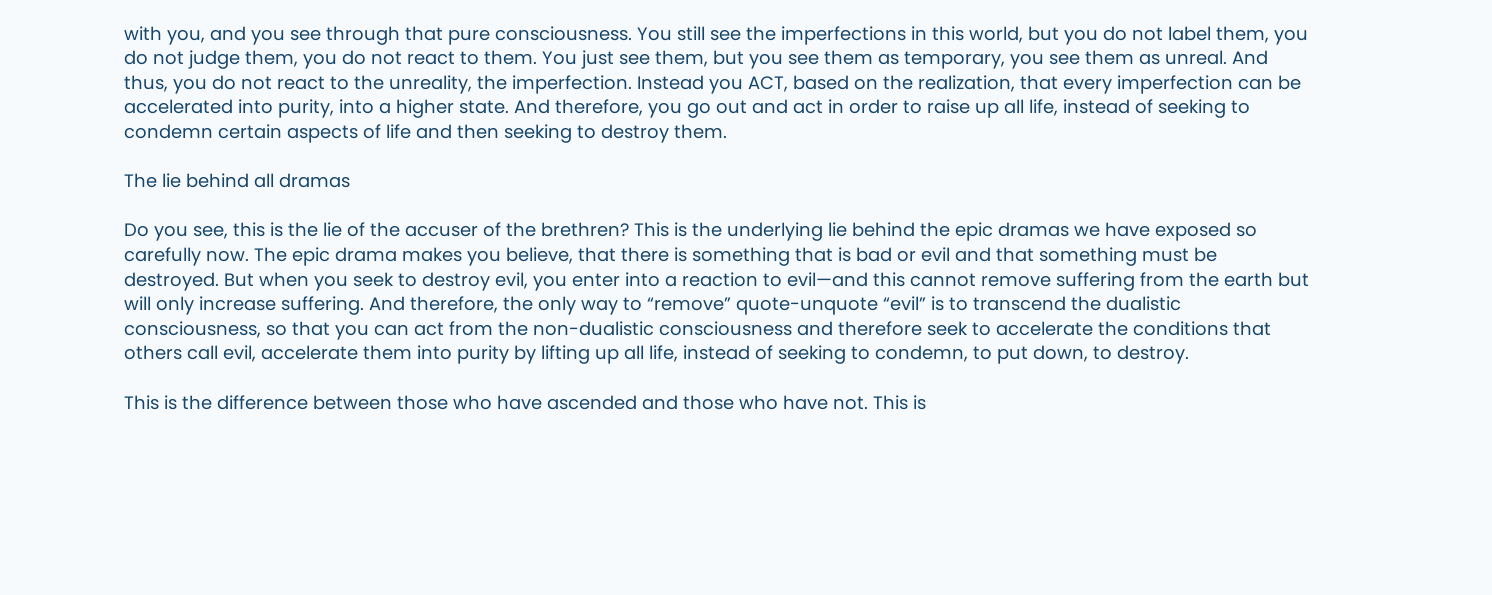with you, and you see through that pure consciousness. You still see the imperfections in this world, but you do not label them, you do not judge them, you do not react to them. You just see them, but you see them as temporary, you see them as unreal. And thus, you do not react to the unreality, the imperfection. Instead you ACT, based on the realization, that every imperfection can be accelerated into purity, into a higher state. And therefore, you go out and act in order to raise up all life, instead of seeking to condemn certain aspects of life and then seeking to destroy them.

The lie behind all dramas

Do you see, this is the lie of the accuser of the brethren? This is the underlying lie behind the epic dramas we have exposed so carefully now. The epic drama makes you believe, that there is something that is bad or evil and that something must be destroyed. But when you seek to destroy evil, you enter into a reaction to evil—and this cannot remove suffering from the earth but will only increase suffering. And therefore, the only way to “remove” quote-unquote “evil” is to transcend the dualistic consciousness, so that you can act from the non-dualistic consciousness and therefore seek to accelerate the conditions that others call evil, accelerate them into purity by lifting up all life, instead of seeking to condemn, to put down, to destroy.

This is the difference between those who have ascended and those who have not. This is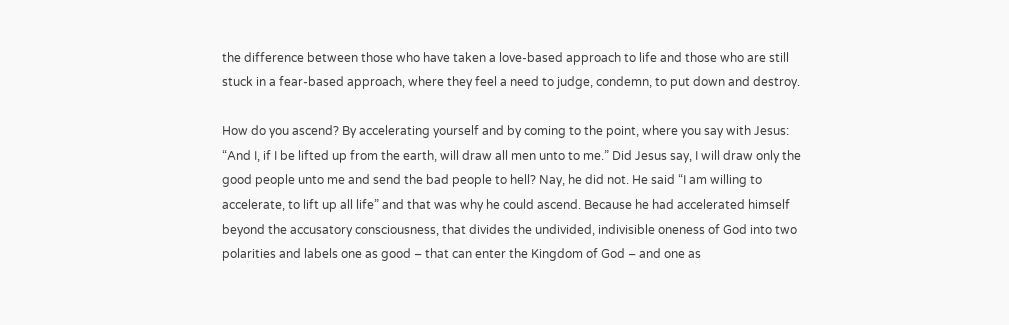the difference between those who have taken a love-based approach to life and those who are still stuck in a fear-based approach, where they feel a need to judge, condemn, to put down and destroy.

How do you ascend? By accelerating yourself and by coming to the point, where you say with Jesus: “And I, if I be lifted up from the earth, will draw all men unto to me.” Did Jesus say, I will draw only the good people unto me and send the bad people to hell? Nay, he did not. He said “I am willing to accelerate, to lift up all life” and that was why he could ascend. Because he had accelerated himself beyond the accusatory consciousness, that divides the undivided, indivisible oneness of God into two polarities and labels one as good – that can enter the Kingdom of God – and one as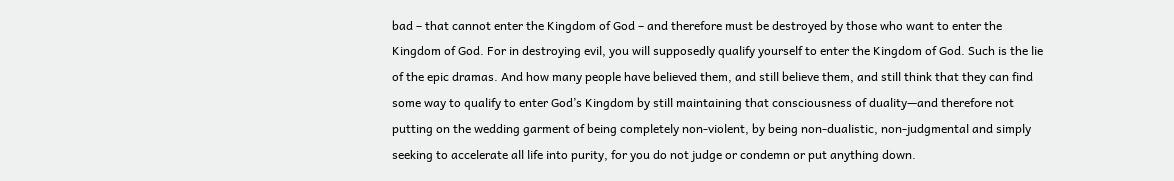bad – that cannot enter the Kingdom of God – and therefore must be destroyed by those who want to enter the Kingdom of God. For in destroying evil, you will supposedly qualify yourself to enter the Kingdom of God. Such is the lie of the epic dramas. And how many people have believed them, and still believe them, and still think that they can find some way to qualify to enter God’s Kingdom by still maintaining that consciousness of duality—and therefore not putting on the wedding garment of being completely non-violent, by being non-dualistic, non-judgmental and simply seeking to accelerate all life into purity, for you do not judge or condemn or put anything down.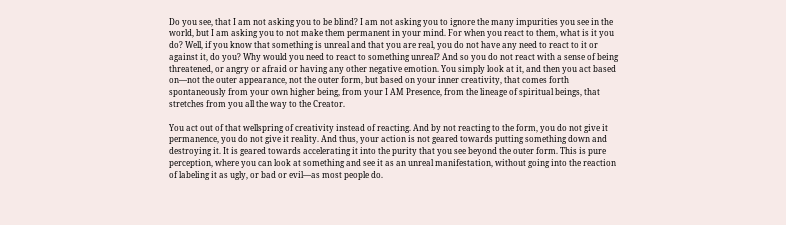Do you see, that I am not asking you to be blind? I am not asking you to ignore the many impurities you see in the world, but I am asking you to not make them permanent in your mind. For when you react to them, what is it you do? Well, if you know that something is unreal and that you are real, you do not have any need to react to it or against it, do you? Why would you need to react to something unreal? And so you do not react with a sense of being threatened, or angry or afraid or having any other negative emotion. You simply look at it, and then you act based on—not the outer appearance, not the outer form, but based on your inner creativity, that comes forth spontaneously from your own higher being, from your I AM Presence, from the lineage of spiritual beings, that stretches from you all the way to the Creator.

You act out of that wellspring of creativity instead of reacting. And by not reacting to the form, you do not give it permanence, you do not give it reality. And thus, your action is not geared towards putting something down and destroying it. It is geared towards accelerating it into the purity that you see beyond the outer form. This is pure perception, where you can look at something and see it as an unreal manifestation, without going into the reaction of labeling it as ugly, or bad or evil—as most people do.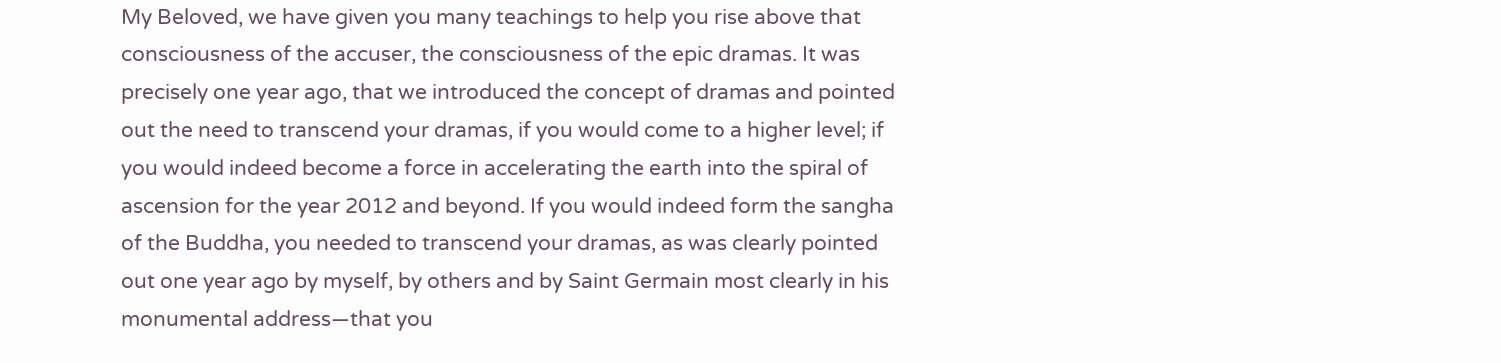My Beloved, we have given you many teachings to help you rise above that consciousness of the accuser, the consciousness of the epic dramas. It was precisely one year ago, that we introduced the concept of dramas and pointed out the need to transcend your dramas, if you would come to a higher level; if you would indeed become a force in accelerating the earth into the spiral of ascension for the year 2012 and beyond. If you would indeed form the sangha of the Buddha, you needed to transcend your dramas, as was clearly pointed out one year ago by myself, by others and by Saint Germain most clearly in his monumental address—that you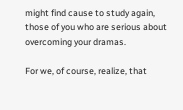might find cause to study again, those of you who are serious about overcoming your dramas.

For we, of course, realize, that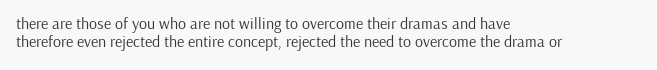there are those of you who are not willing to overcome their dramas and have therefore even rejected the entire concept, rejected the need to overcome the drama or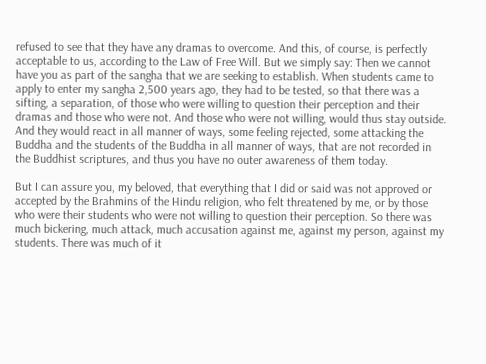refused to see that they have any dramas to overcome. And this, of course, is perfectly acceptable to us, according to the Law of Free Will. But we simply say: Then we cannot have you as part of the sangha that we are seeking to establish. When students came to apply to enter my sangha 2,500 years ago, they had to be tested, so that there was a sifting, a separation, of those who were willing to question their perception and their dramas and those who were not. And those who were not willing, would thus stay outside. And they would react in all manner of ways, some feeling rejected, some attacking the Buddha and the students of the Buddha in all manner of ways, that are not recorded in the Buddhist scriptures, and thus you have no outer awareness of them today.

But I can assure you, my beloved, that everything that I did or said was not approved or accepted by the Brahmins of the Hindu religion, who felt threatened by me, or by those who were their students who were not willing to question their perception. So there was much bickering, much attack, much accusation against me, against my person, against my students. There was much of it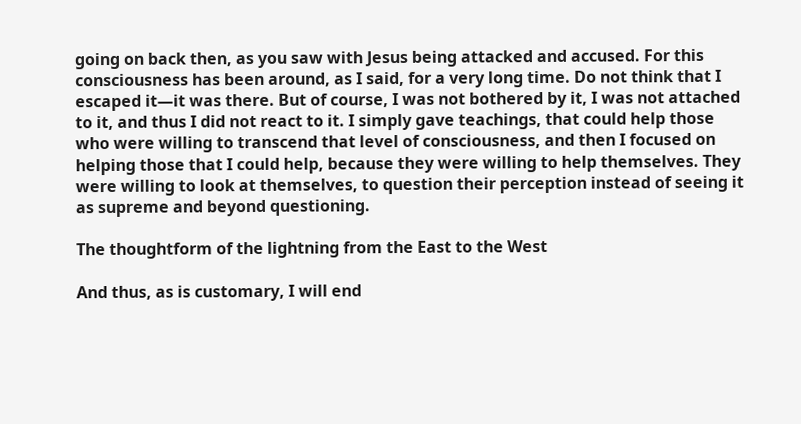going on back then, as you saw with Jesus being attacked and accused. For this consciousness has been around, as I said, for a very long time. Do not think that I escaped it—it was there. But of course, I was not bothered by it, I was not attached to it, and thus I did not react to it. I simply gave teachings, that could help those who were willing to transcend that level of consciousness, and then I focused on helping those that I could help, because they were willing to help themselves. They were willing to look at themselves, to question their perception instead of seeing it as supreme and beyond questioning.

The thoughtform of the lightning from the East to the West

And thus, as is customary, I will end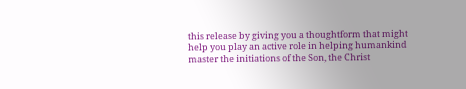this release by giving you a thoughtform that might help you play an active role in helping humankind master the initiations of the Son, the Christ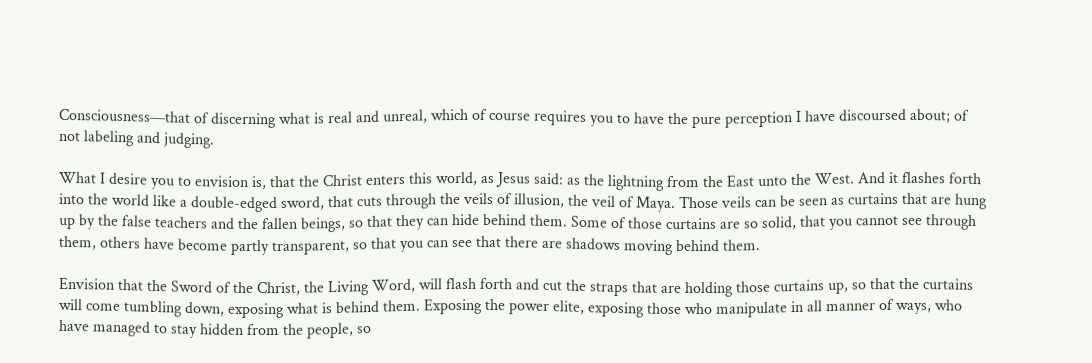Consciousness—that of discerning what is real and unreal, which of course requires you to have the pure perception I have discoursed about; of not labeling and judging.

What I desire you to envision is, that the Christ enters this world, as Jesus said: as the lightning from the East unto the West. And it flashes forth into the world like a double-edged sword, that cuts through the veils of illusion, the veil of Maya. Those veils can be seen as curtains that are hung up by the false teachers and the fallen beings, so that they can hide behind them. Some of those curtains are so solid, that you cannot see through them, others have become partly transparent, so that you can see that there are shadows moving behind them.

Envision that the Sword of the Christ, the Living Word, will flash forth and cut the straps that are holding those curtains up, so that the curtains will come tumbling down, exposing what is behind them. Exposing the power elite, exposing those who manipulate in all manner of ways, who have managed to stay hidden from the people, so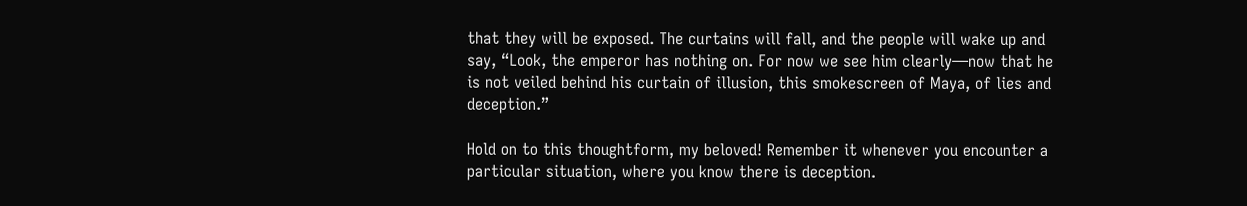that they will be exposed. The curtains will fall, and the people will wake up and say, “Look, the emperor has nothing on. For now we see him clearly—now that he is not veiled behind his curtain of illusion, this smokescreen of Maya, of lies and deception.”

Hold on to this thoughtform, my beloved! Remember it whenever you encounter a particular situation, where you know there is deception.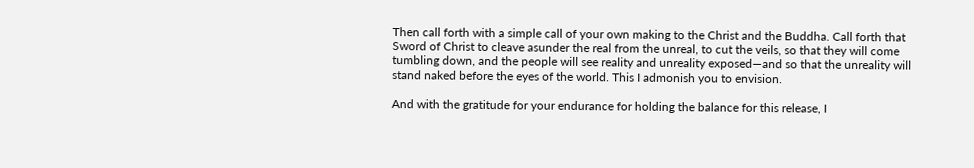Then call forth with a simple call of your own making to the Christ and the Buddha. Call forth that Sword of Christ to cleave asunder the real from the unreal, to cut the veils, so that they will come tumbling down, and the people will see reality and unreality exposed—and so that the unreality will stand naked before the eyes of the world. This I admonish you to envision.

And with the gratitude for your endurance for holding the balance for this release, I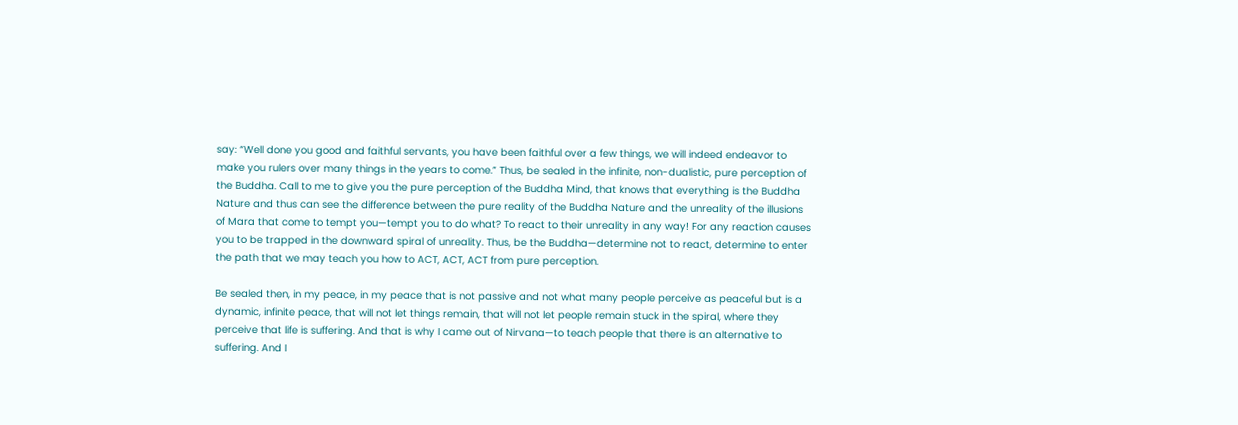say: “Well done you good and faithful servants, you have been faithful over a few things, we will indeed endeavor to make you rulers over many things in the years to come.” Thus, be sealed in the infinite, non-dualistic, pure perception of the Buddha. Call to me to give you the pure perception of the Buddha Mind, that knows that everything is the Buddha Nature and thus can see the difference between the pure reality of the Buddha Nature and the unreality of the illusions of Mara that come to tempt you—tempt you to do what? To react to their unreality in any way! For any reaction causes you to be trapped in the downward spiral of unreality. Thus, be the Buddha—determine not to react, determine to enter the path that we may teach you how to ACT, ACT, ACT from pure perception.

Be sealed then, in my peace, in my peace that is not passive and not what many people perceive as peaceful but is a dynamic, infinite peace, that will not let things remain, that will not let people remain stuck in the spiral, where they perceive that life is suffering. And that is why I came out of Nirvana—to teach people that there is an alternative to suffering. And I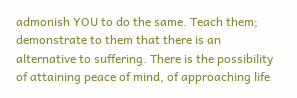admonish YOU to do the same. Teach them; demonstrate to them that there is an alternative to suffering. There is the possibility of attaining peace of mind, of approaching life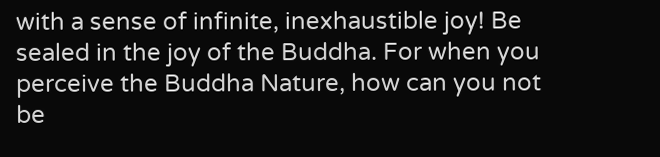with a sense of infinite, inexhaustible joy! Be sealed in the joy of the Buddha. For when you perceive the Buddha Nature, how can you not be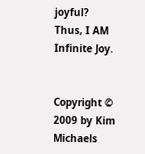joyful? Thus, I AM Infinite Joy.


Copyright © 2009 by Kim Michaels